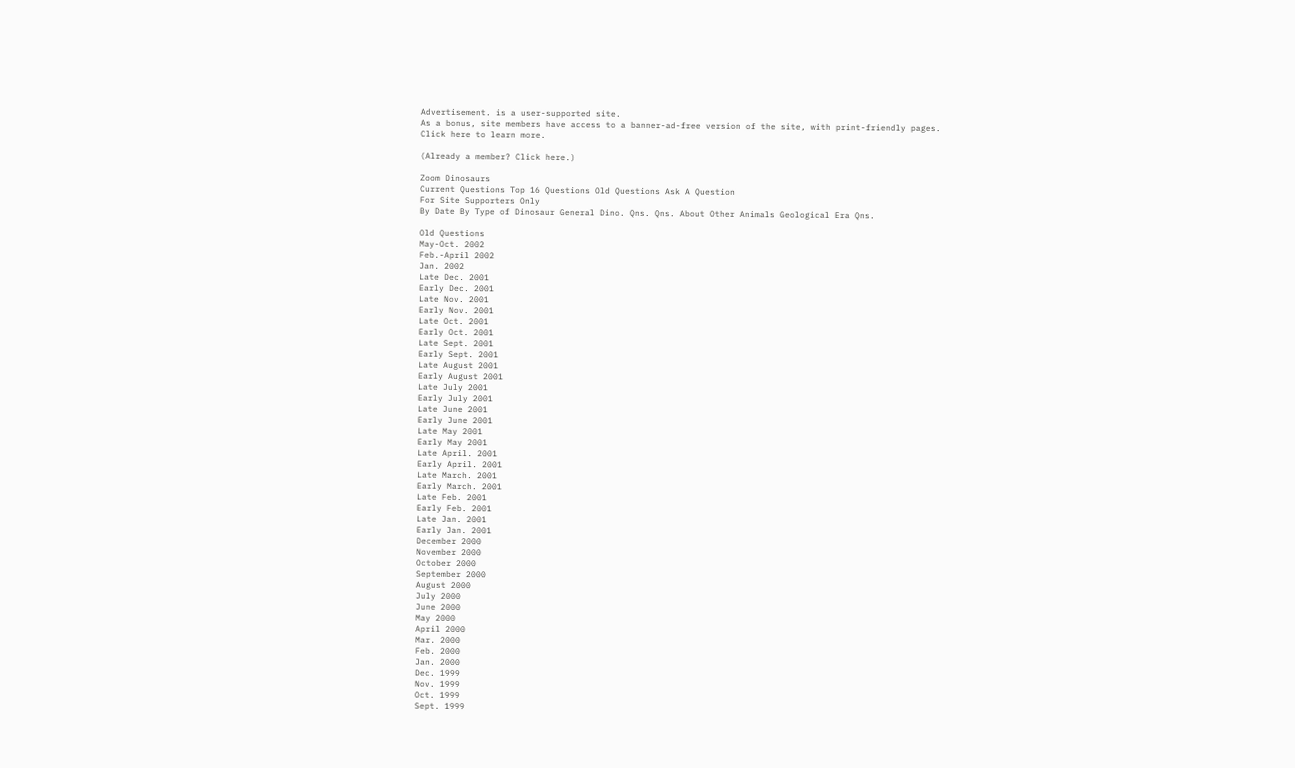Advertisement. is a user-supported site.
As a bonus, site members have access to a banner-ad-free version of the site, with print-friendly pages.
Click here to learn more.

(Already a member? Click here.)

Zoom Dinosaurs
Current Questions Top 16 Questions Old Questions Ask A Question
For Site Supporters Only
By Date By Type of Dinosaur General Dino. Qns. Qns. About Other Animals Geological Era Qns.

Old Questions
May-Oct. 2002
Feb.-April 2002
Jan. 2002
Late Dec. 2001
Early Dec. 2001
Late Nov. 2001
Early Nov. 2001
Late Oct. 2001
Early Oct. 2001
Late Sept. 2001
Early Sept. 2001
Late August 2001
Early August 2001
Late July 2001
Early July 2001
Late June 2001
Early June 2001
Late May 2001
Early May 2001
Late April. 2001
Early April. 2001
Late March. 2001
Early March. 2001
Late Feb. 2001
Early Feb. 2001
Late Jan. 2001
Early Jan. 2001
December 2000
November 2000
October 2000
September 2000
August 2000
July 2000
June 2000
May 2000
April 2000
Mar. 2000
Feb. 2000
Jan. 2000
Dec. 1999
Nov. 1999
Oct. 1999
Sept. 1999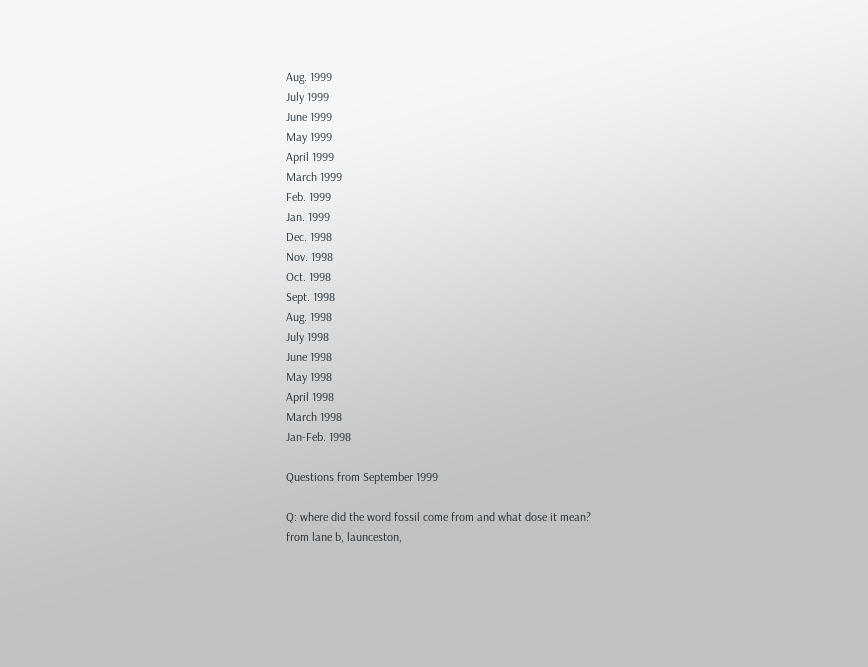Aug. 1999
July 1999
June 1999
May 1999
April 1999
March 1999
Feb. 1999
Jan. 1999
Dec. 1998
Nov. 1998
Oct. 1998
Sept. 1998
Aug. 1998
July 1998
June 1998
May 1998
April 1998
March 1998
Jan-Feb. 1998

Questions from September 1999

Q: where did the word fossil come from and what dose it mean?
from lane b, launceston,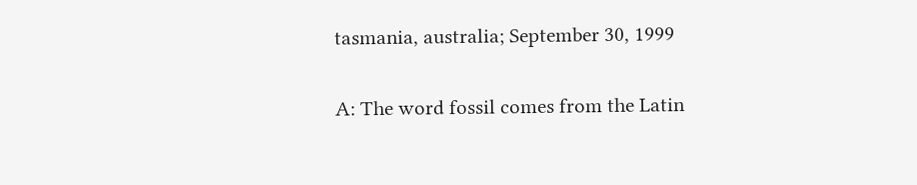tasmania, australia; September 30, 1999

A: The word fossil comes from the Latin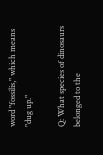word "fossilis," which means "dug up."

Q: What species of dinosaurs belonged to the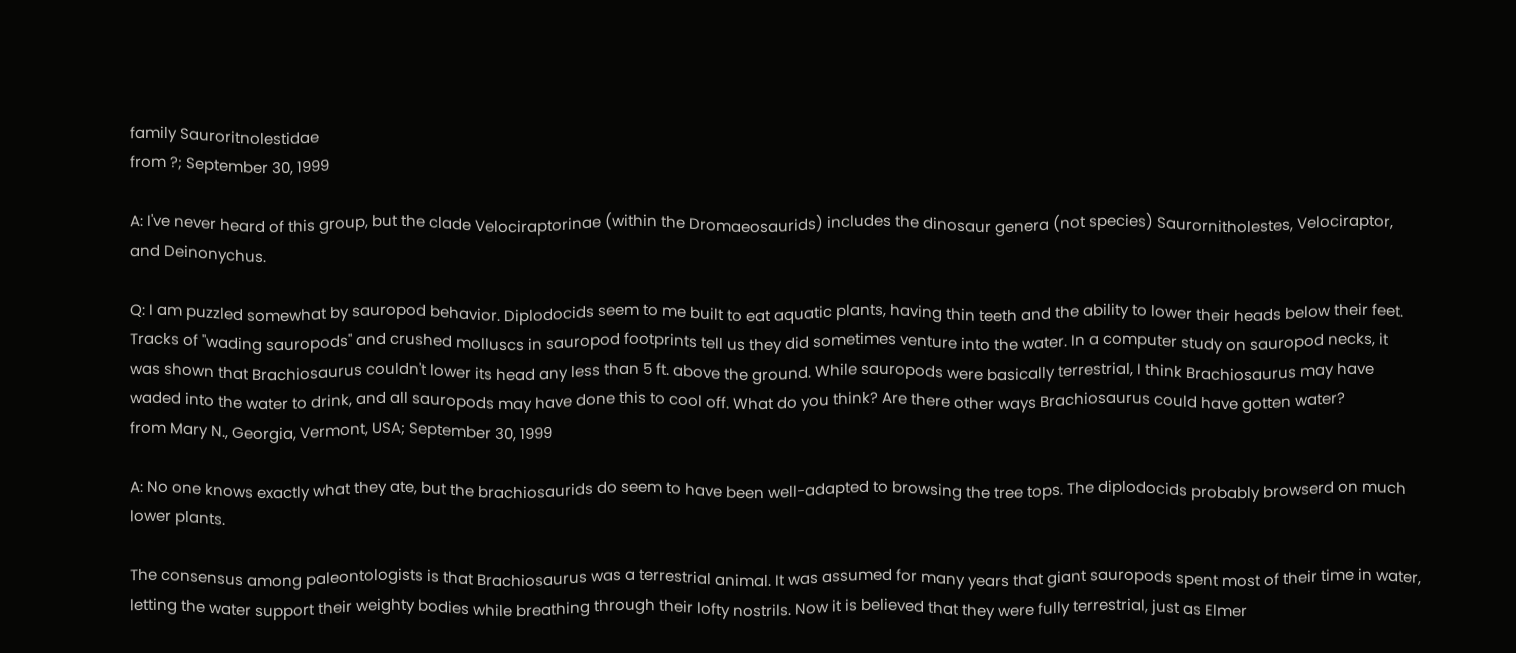family Sauroritnolestidae
from ?; September 30, 1999

A: I've never heard of this group, but the clade Velociraptorinae (within the Dromaeosaurids) includes the dinosaur genera (not species) Saurornitholestes, Velociraptor, and Deinonychus.

Q: I am puzzled somewhat by sauropod behavior. Diplodocids seem to me built to eat aquatic plants, having thin teeth and the ability to lower their heads below their feet. Tracks of "wading sauropods" and crushed molluscs in sauropod footprints tell us they did sometimes venture into the water. In a computer study on sauropod necks, it was shown that Brachiosaurus couldn't lower its head any less than 5 ft. above the ground. While sauropods were basically terrestrial, I think Brachiosaurus may have waded into the water to drink, and all sauropods may have done this to cool off. What do you think? Are there other ways Brachiosaurus could have gotten water?
from Mary N., Georgia, Vermont, USA; September 30, 1999

A: No one knows exactly what they ate, but the brachiosaurids do seem to have been well-adapted to browsing the tree tops. The diplodocids probably browserd on much lower plants.

The consensus among paleontologists is that Brachiosaurus was a terrestrial animal. It was assumed for many years that giant sauropods spent most of their time in water, letting the water support their weighty bodies while breathing through their lofty nostrils. Now it is believed that they were fully terrestrial, just as Elmer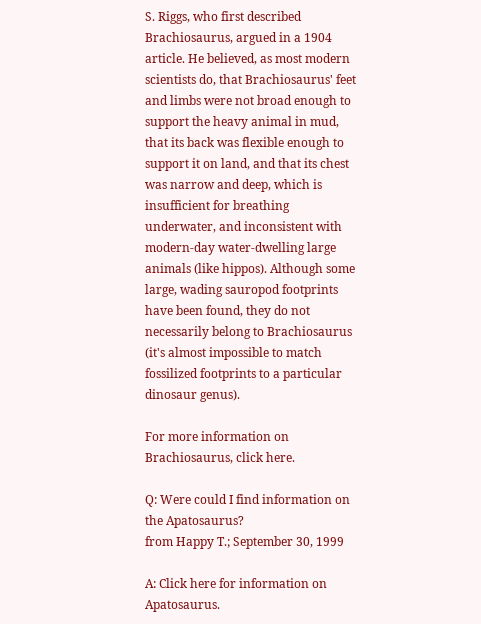S. Riggs, who first described Brachiosaurus, argued in a 1904 article. He believed, as most modern scientists do, that Brachiosaurus' feet and limbs were not broad enough to support the heavy animal in mud, that its back was flexible enough to support it on land, and that its chest was narrow and deep, which is insufficient for breathing underwater, and inconsistent with modern-day water-dwelling large animals (like hippos). Although some large, wading sauropod footprints have been found, they do not necessarily belong to Brachiosaurus (it's almost impossible to match fossilized footprints to a particular dinosaur genus).

For more information on Brachiosaurus, click here.

Q: Were could I find information on the Apatosaurus?
from Happy T.; September 30, 1999

A: Click here for information on Apatosaurus.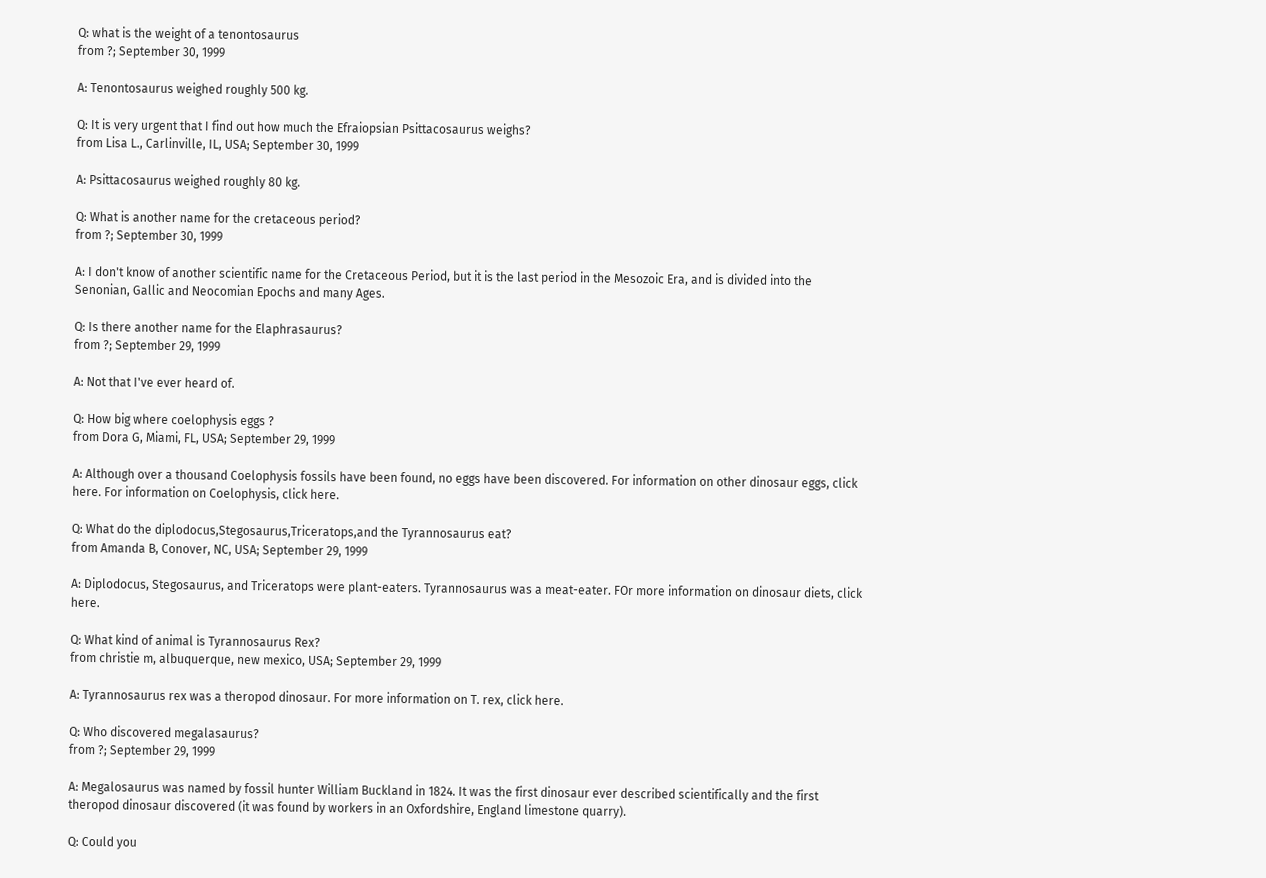Q: what is the weight of a tenontosaurus
from ?; September 30, 1999

A: Tenontosaurus weighed roughly 500 kg.

Q: It is very urgent that I find out how much the Efraiopsian Psittacosaurus weighs?
from Lisa L., Carlinville, IL, USA; September 30, 1999

A: Psittacosaurus weighed roughly 80 kg.

Q: What is another name for the cretaceous period?
from ?; September 30, 1999

A: I don't know of another scientific name for the Cretaceous Period, but it is the last period in the Mesozoic Era, and is divided into the Senonian, Gallic and Neocomian Epochs and many Ages.

Q: Is there another name for the Elaphrasaurus?
from ?; September 29, 1999

A: Not that I've ever heard of.

Q: How big where coelophysis eggs ?
from Dora G, Miami, FL, USA; September 29, 1999

A: Although over a thousand Coelophysis fossils have been found, no eggs have been discovered. For information on other dinosaur eggs, click here. For information on Coelophysis, click here.

Q: What do the diplodocus,Stegosaurus,Triceratops,and the Tyrannosaurus eat?
from Amanda B, Conover, NC, USA; September 29, 1999

A: Diplodocus, Stegosaurus, and Triceratops were plant-eaters. Tyrannosaurus was a meat-eater. FOr more information on dinosaur diets, click here.

Q: What kind of animal is Tyrannosaurus Rex?
from christie m, albuquerque, new mexico, USA; September 29, 1999

A: Tyrannosaurus rex was a theropod dinosaur. For more information on T. rex, click here.

Q: Who discovered megalasaurus?
from ?; September 29, 1999

A: Megalosaurus was named by fossil hunter William Buckland in 1824. It was the first dinosaur ever described scientifically and the first theropod dinosaur discovered (it was found by workers in an Oxfordshire, England limestone quarry).

Q: Could you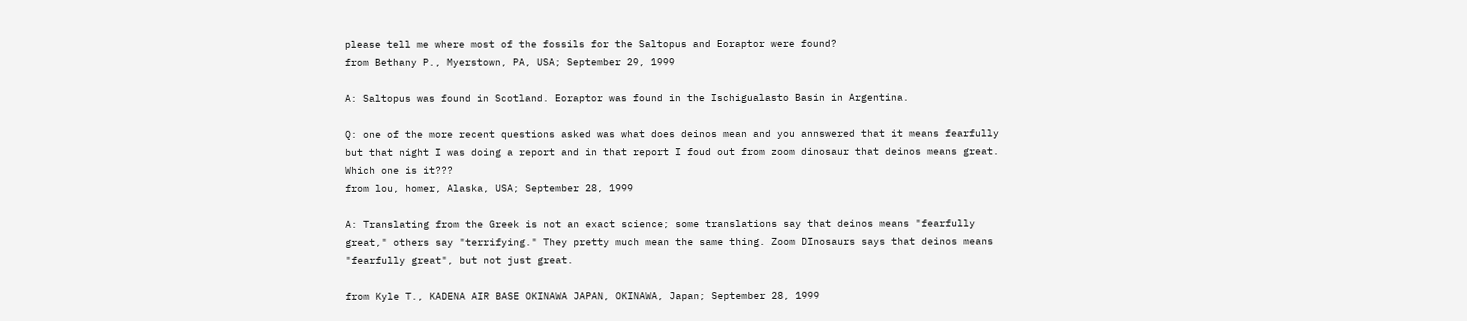please tell me where most of the fossils for the Saltopus and Eoraptor were found?
from Bethany P., Myerstown, PA, USA; September 29, 1999

A: Saltopus was found in Scotland. Eoraptor was found in the Ischigualasto Basin in Argentina.

Q: one of the more recent questions asked was what does deinos mean and you annswered that it means fearfully but that night I was doing a report and in that report I foud out from zoom dinosaur that deinos means great. Which one is it???
from lou, homer, Alaska, USA; September 28, 1999

A: Translating from the Greek is not an exact science; some translations say that deinos means "fearfully great," others say "terrifying." They pretty much mean the same thing. Zoom DInosaurs says that deinos means "fearfully great", but not just great.

from Kyle T., KADENA AIR BASE OKINAWA JAPAN, OKINAWA, Japan; September 28, 1999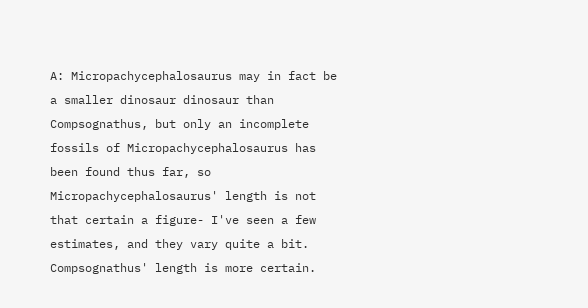A: Micropachycephalosaurus may in fact be a smaller dinosaur dinosaur than Compsognathus, but only an incomplete fossils of Micropachycephalosaurus has been found thus far, so Micropachycephalosaurus' length is not that certain a figure- I've seen a few estimates, and they vary quite a bit. Compsognathus' length is more certain.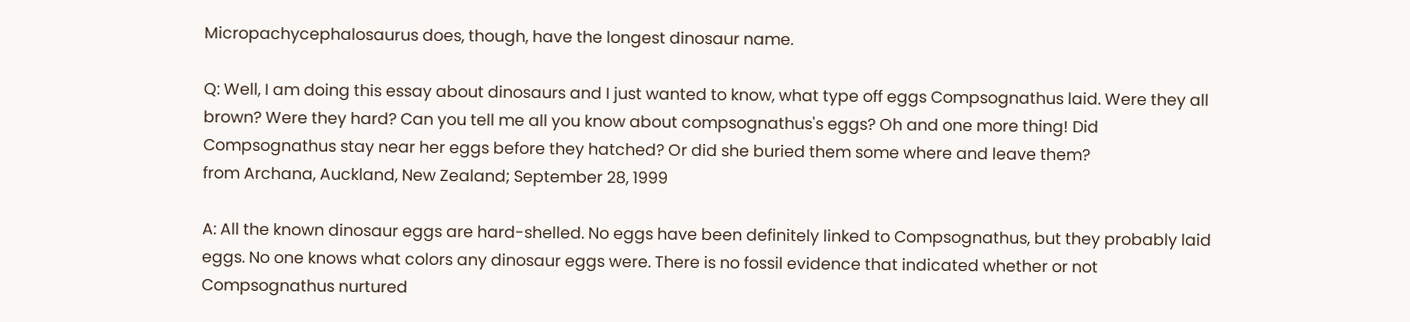Micropachycephalosaurus does, though, have the longest dinosaur name.

Q: Well, I am doing this essay about dinosaurs and I just wanted to know, what type off eggs Compsognathus laid. Were they all brown? Were they hard? Can you tell me all you know about compsognathus's eggs? Oh and one more thing! Did Compsognathus stay near her eggs before they hatched? Or did she buried them some where and leave them?
from Archana, Auckland, New Zealand; September 28, 1999

A: All the known dinosaur eggs are hard-shelled. No eggs have been definitely linked to Compsognathus, but they probably laid eggs. No one knows what colors any dinosaur eggs were. There is no fossil evidence that indicated whether or not Compsognathus nurtured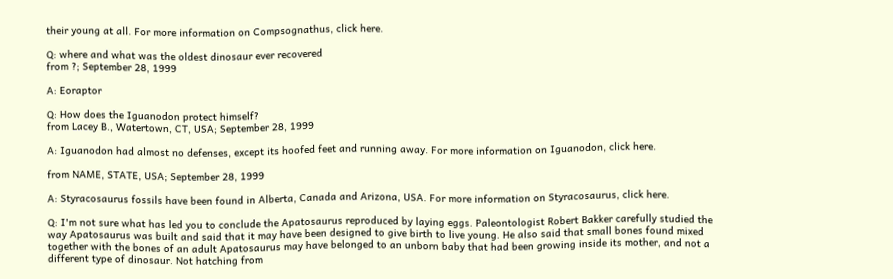their young at all. For more information on Compsognathus, click here.

Q: where and what was the oldest dinosaur ever recovered
from ?; September 28, 1999

A: Eoraptor

Q: How does the Iguanodon protect himself?
from Lacey B., Watertown, CT, USA; September 28, 1999

A: Iguanodon had almost no defenses, except its hoofed feet and running away. For more information on Iguanodon, click here.

from NAME, STATE, USA; September 28, 1999

A: Styracosaurus fossils have been found in Alberta, Canada and Arizona, USA. For more information on Styracosaurus, click here.

Q: I'm not sure what has led you to conclude the Apatosaurus reproduced by laying eggs. Paleontologist Robert Bakker carefully studied the way Apatosaurus was built and said that it may have been designed to give birth to live young. He also said that small bones found mixed together with the bones of an adult Apatosaurus may have belonged to an unborn baby that had been growing inside its mother, and not a different type of dinosaur. Not hatching from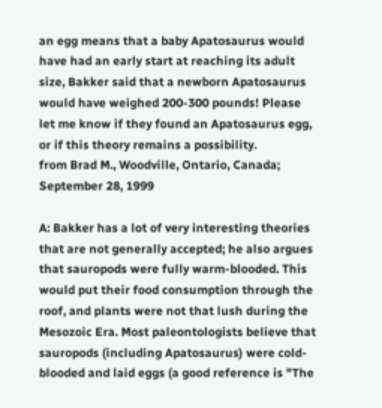an egg means that a baby Apatosaurus would have had an early start at reaching its adult size, Bakker said that a newborn Apatosaurus would have weighed 200-300 pounds! Please let me know if they found an Apatosaurus egg, or if this theory remains a possibility.
from Brad M., Woodville, Ontario, Canada; September 28, 1999

A: Bakker has a lot of very interesting theories that are not generally accepted; he also argues that sauropods were fully warm-blooded. This would put their food consumption through the roof, and plants were not that lush during the Mesozoic Era. Most paleontologists believe that sauropods (including Apatosaurus) were cold-blooded and laid eggs (a good reference is "The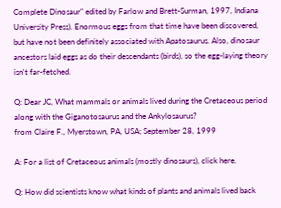Complete Dinosaur" edited by Farlow and Brett-Surman, 1997, Indiana University Press). Enormous eggs from that time have been discovered, but have not been definitely associated with Apatosaurus. Also, dinosaur ancestors laid eggs as do their descendants (birds), so the egg-laying theory isn't far-fetched.

Q: Dear JC, What mammals or animals lived during the Cretaceous period along with the Giganotosaurus and the Ankylosaurus?
from Claire F., Myerstown, PA, USA; September 28, 1999

A: For a list of Cretaceous animals (mostly dinosaurs), click here.

Q: How did scientists know what kinds of plants and animals lived back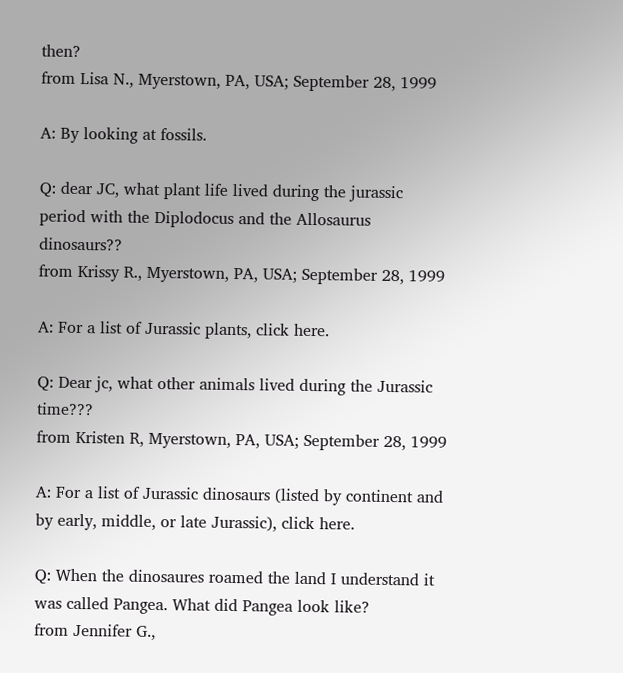then?
from Lisa N., Myerstown, PA, USA; September 28, 1999

A: By looking at fossils.

Q: dear JC, what plant life lived during the jurassic period with the Diplodocus and the Allosaurus dinosaurs??
from Krissy R., Myerstown, PA, USA; September 28, 1999

A: For a list of Jurassic plants, click here.

Q: Dear jc, what other animals lived during the Jurassic time???
from Kristen R, Myerstown, PA, USA; September 28, 1999

A: For a list of Jurassic dinosaurs (listed by continent and by early, middle, or late Jurassic), click here.

Q: When the dinosaures roamed the land I understand it was called Pangea. What did Pangea look like?
from Jennifer G.,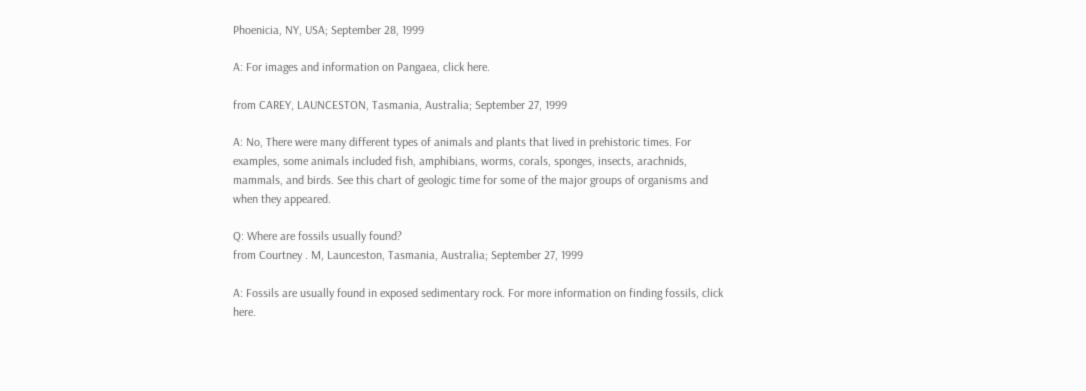Phoenicia, NY, USA; September 28, 1999

A: For images and information on Pangaea, click here.

from CAREY, LAUNCESTON, Tasmania, Australia; September 27, 1999

A: No, There were many different types of animals and plants that lived in prehistoric times. For examples, some animals included fish, amphibians, worms, corals, sponges, insects, arachnids, mammals, and birds. See this chart of geologic time for some of the major groups of organisms and when they appeared.

Q: Where are fossils usually found?
from Courtney . M, Launceston, Tasmania, Australia; September 27, 1999

A: Fossils are usually found in exposed sedimentary rock. For more information on finding fossils, click here.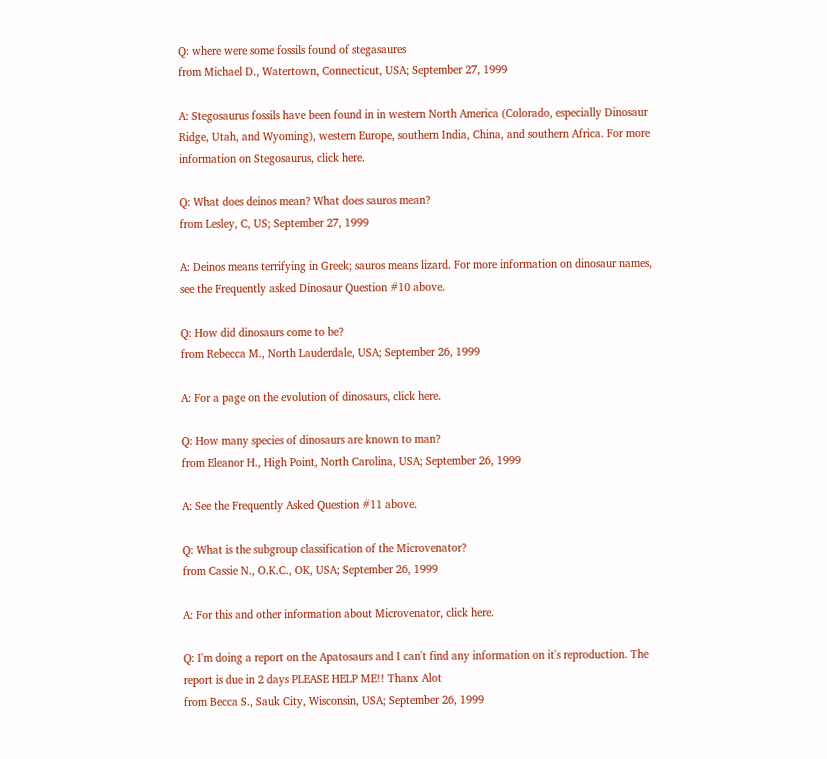Q: where were some fossils found of stegasaures
from Michael D., Watertown, Connecticut, USA; September 27, 1999

A: Stegosaurus fossils have been found in in western North America (Colorado, especially Dinosaur Ridge, Utah, and Wyoming), western Europe, southern India, China, and southern Africa. For more information on Stegosaurus, click here.

Q: What does deinos mean? What does sauros mean?
from Lesley, C, US; September 27, 1999

A: Deinos means terrifying in Greek; sauros means lizard. For more information on dinosaur names, see the Frequently asked Dinosaur Question #10 above.

Q: How did dinosaurs come to be?
from Rebecca M., North Lauderdale, USA; September 26, 1999

A: For a page on the evolution of dinosaurs, click here.

Q: How many species of dinosaurs are known to man?
from Eleanor H., High Point, North Carolina, USA; September 26, 1999

A: See the Frequently Asked Question #11 above.

Q: What is the subgroup classification of the Microvenator?
from Cassie N., O.K.C., OK, USA; September 26, 1999

A: For this and other information about Microvenator, click here.

Q: I'm doing a report on the Apatosaurs and I can't find any information on it's reproduction. The report is due in 2 days PLEASE HELP ME!! Thanx Alot
from Becca S., Sauk City, Wisconsin, USA; September 26, 1999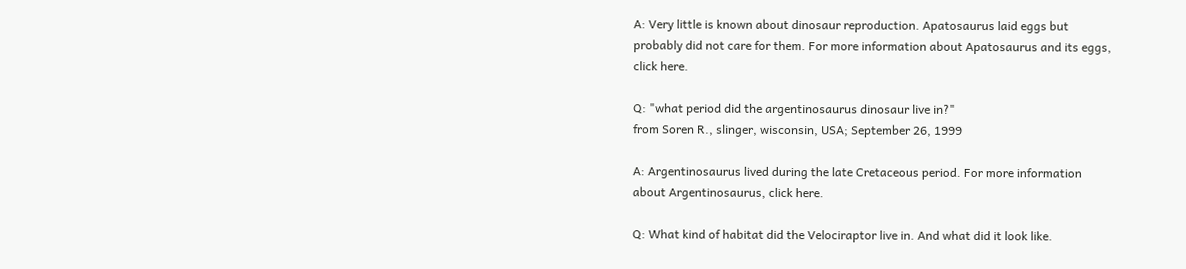A: Very little is known about dinosaur reproduction. Apatosaurus laid eggs but probably did not care for them. For more information about Apatosaurus and its eggs, click here.

Q: "what period did the argentinosaurus dinosaur live in?"
from Soren R., slinger, wisconsin, USA; September 26, 1999

A: Argentinosaurus lived during the late Cretaceous period. For more information about Argentinosaurus, click here.

Q: What kind of habitat did the Velociraptor live in. And what did it look like.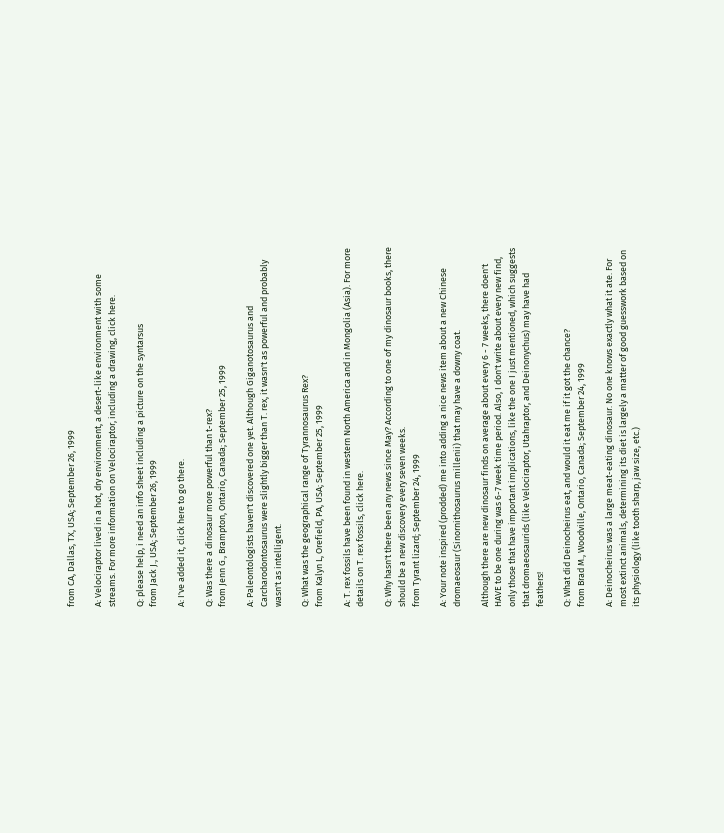from CA, Dallas, TX, USA; September 26, 1999

A: Velociraptor lived in a hot, dry environment, a desert-like environment with some streams. For more information on Velociraptor, including a drawing, click here.

Q: please help, i need an info sheet including a picture on the syntarsus
from Jack J., USA; September 26, 1999

A: I've added it, click here to go there.

Q: Was there a dinosaur more powerful than t-rex?
from Jenn G., Brampton, Ontario, Canada; September 25, 1999

A: Paleontologists haven't discovered one yet. Although Giganotosaurus and Carcharodontosaurus were slightly bigger than T. rex, it wasn't as powerful and probably wasn't as intelligent.

Q: What was the geographical range of Tyrannosaurus Rex?
from Kalyn L, Orefield, PA, USA; September 25, 1999

A: T. rex fossils have been found in western North America and in Mongolia (Asia). For more details on T. rex fossils, click here.

Q: Why hasn't there been any news since May? According to one of my dinosaur books, there should be a new discovery every seven weeks.
from Tyrant lizard; September 24, 1999

A: Your note inspired (prodded) me into adding a nice news item about a new Chinese dromaeosaur (Sinornithosaurus millenii) that may have a downy coat.

Although there are new dinosaur finds on average about every 6 - 7 weeks, there doen't HAVE to be one during was 6-7 week time period. Also, I don't write about every new find, only those that have important implications, like the one I just mentioned, which suggests that dromaeosaurids (like Velociraptor, Utahraptor, and Deinonychus) may have had feathers!

Q: What did Deinocheirus eat, and would it eat me if it got the chance?
from Brad M., Woodville, Ontario, Canada; September 24, 1999

A: Deinocheirus was a large meat-eating dinosaur. No one knows exactly what it ate. For most extinct animals, determining its diet is largely a matter of good guesswork based on its physiology (like tooth sharp, jaw size, etc.)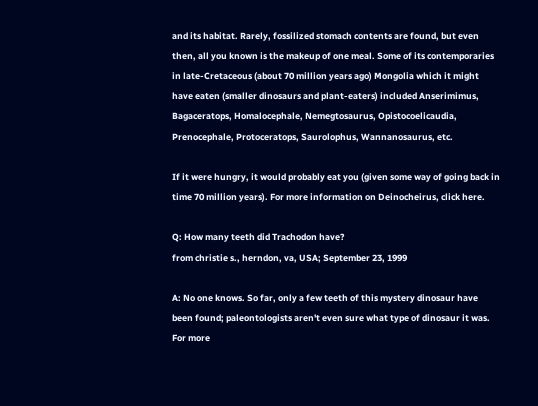and its habitat. Rarely, fossilized stomach contents are found, but even then, all you known is the makeup of one meal. Some of its contemporaries in late-Cretaceous (about 70 million years ago) Mongolia which it might have eaten (smaller dinosaurs and plant-eaters) included Anserimimus, Bagaceratops, Homalocephale, Nemegtosaurus, Opistocoelicaudia, Prenocephale, Protoceratops, Saurolophus, Wannanosaurus, etc.

If it were hungry, it would probably eat you (given some way of going back in time 70 million years). For more information on Deinocheirus, click here.

Q: How many teeth did Trachodon have?
from christie s., herndon, va, USA; September 23, 1999

A: No one knows. So far, only a few teeth of this mystery dinosaur have been found; paleontologists aren't even sure what type of dinosaur it was. For more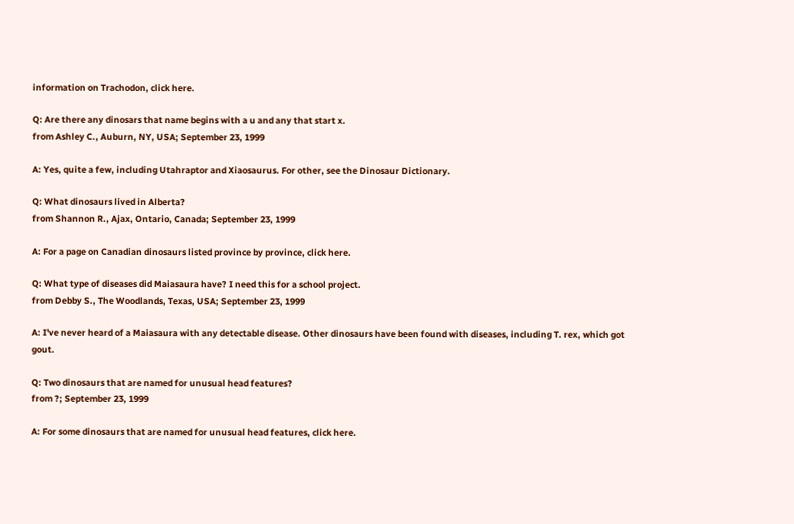information on Trachodon, click here.

Q: Are there any dinosars that name begins with a u and any that start x.
from Ashley C., Auburn, NY, USA; September 23, 1999

A: Yes, quite a few, including Utahraptor and Xiaosaurus. For other, see the Dinosaur Dictionary.

Q: What dinosaurs lived in Alberta?
from Shannon R., Ajax, Ontario, Canada; September 23, 1999

A: For a page on Canadian dinosaurs listed province by province, click here.

Q: What type of diseases did Maiasaura have? I need this for a school project.
from Debby S., The Woodlands, Texas, USA; September 23, 1999

A: I've never heard of a Maiasaura with any detectable disease. Other dinosaurs have been found with diseases, including T. rex, which got gout.

Q: Two dinosaurs that are named for unusual head features?
from ?; September 23, 1999

A: For some dinosaurs that are named for unusual head features, click here.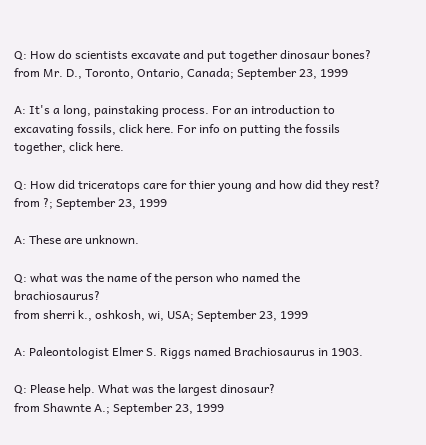Q: How do scientists excavate and put together dinosaur bones?
from Mr. D., Toronto, Ontario, Canada; September 23, 1999

A: It's a long, painstaking process. For an introduction to excavating fossils, click here. For info on putting the fossils together, click here.

Q: How did triceratops care for thier young and how did they rest?
from ?; September 23, 1999

A: These are unknown.

Q: what was the name of the person who named the brachiosaurus?
from sherri k., oshkosh, wi, USA; September 23, 1999

A: Paleontologist Elmer S. Riggs named Brachiosaurus in 1903.

Q: Please help. What was the largest dinosaur?
from Shawnte A.; September 23, 1999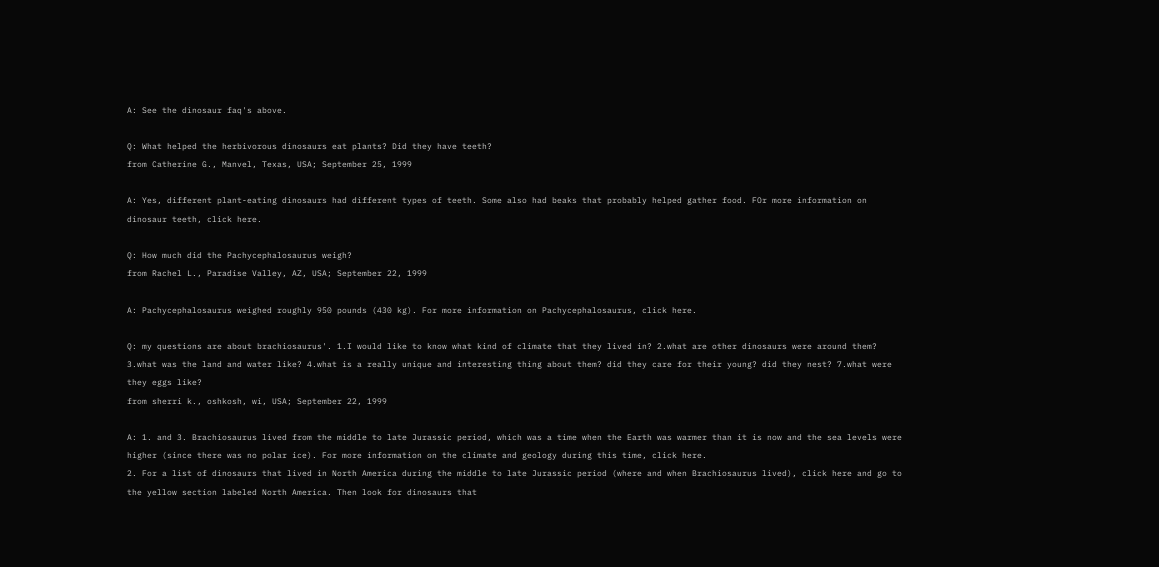A: See the dinosaur faq's above.

Q: What helped the herbivorous dinosaurs eat plants? Did they have teeth?
from Catherine G., Manvel, Texas, USA; September 25, 1999

A: Yes, different plant-eating dinosaurs had different types of teeth. Some also had beaks that probably helped gather food. FOr more information on dinosaur teeth, click here.

Q: How much did the Pachycephalosaurus weigh?
from Rachel L., Paradise Valley, AZ, USA; September 22, 1999

A: Pachycephalosaurus weighed roughly 950 pounds (430 kg). For more information on Pachycephalosaurus, click here.

Q: my questions are about brachiosaurus'. 1.I would like to know what kind of climate that they lived in? 2.what are other dinosaurs were around them? 3.what was the land and water like? 4.what is a really unique and interesting thing about them? did they care for their young? did they nest? 7.what were they eggs like?
from sherri k., oshkosh, wi, USA; September 22, 1999

A: 1. and 3. Brachiosaurus lived from the middle to late Jurassic period, which was a time when the Earth was warmer than it is now and the sea levels were higher (since there was no polar ice). For more information on the climate and geology during this time, click here.
2. For a list of dinosaurs that lived in North America during the middle to late Jurassic period (where and when Brachiosaurus lived), click here and go to the yellow section labeled North America. Then look for dinosaurs that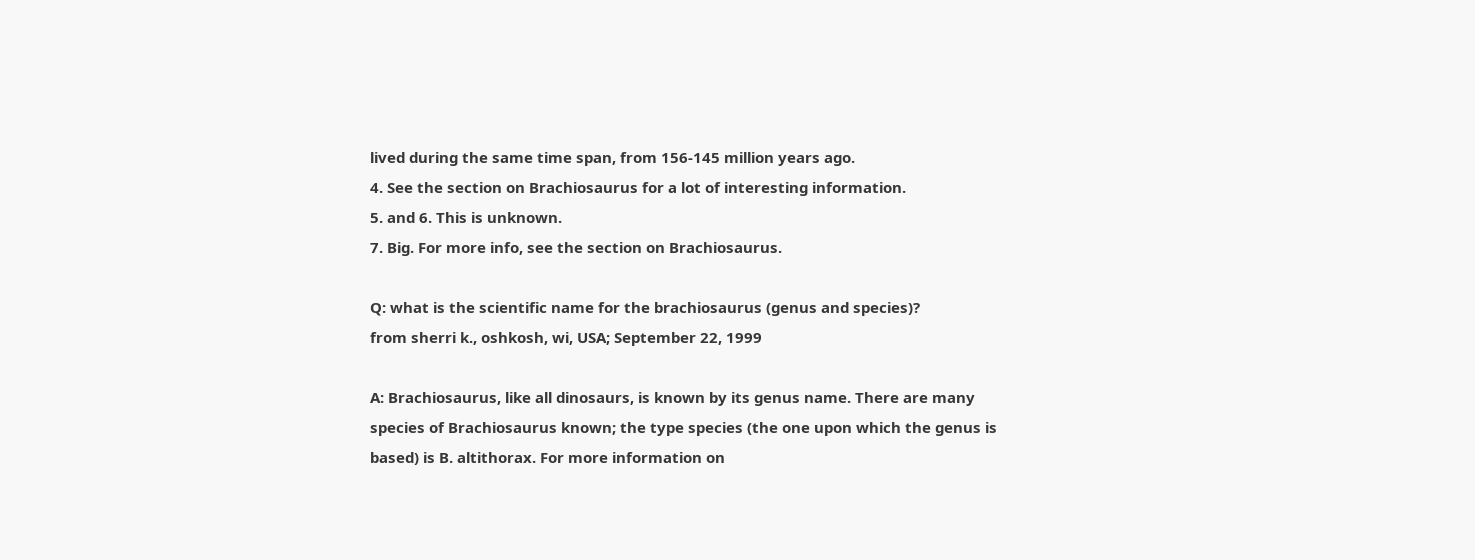lived during the same time span, from 156-145 million years ago.
4. See the section on Brachiosaurus for a lot of interesting information.
5. and 6. This is unknown.
7. Big. For more info, see the section on Brachiosaurus.

Q: what is the scientific name for the brachiosaurus (genus and species)?
from sherri k., oshkosh, wi, USA; September 22, 1999

A: Brachiosaurus, like all dinosaurs, is known by its genus name. There are many species of Brachiosaurus known; the type species (the one upon which the genus is based) is B. altithorax. For more information on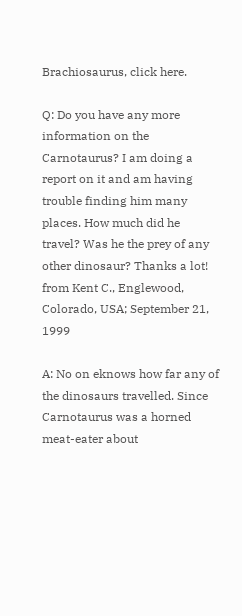Brachiosaurus, click here.

Q: Do you have any more information on the Carnotaurus? I am doing a report on it and am having trouble finding him many places. How much did he travel? Was he the prey of any other dinosaur? Thanks a lot!
from Kent C., Englewood, Colorado, USA; September 21, 1999

A: No on eknows how far any of the dinosaurs travelled. Since Carnotaurus was a horned meat-eater about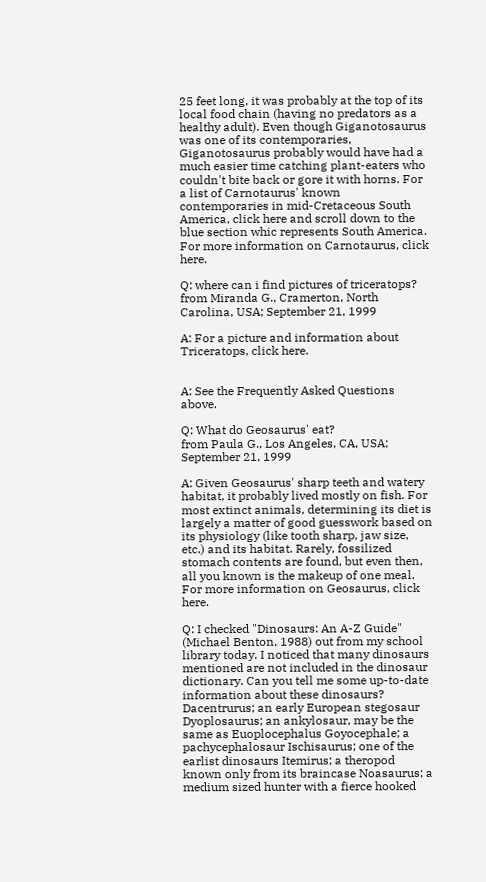25 feet long, it was probably at the top of its local food chain (having no predators as a healthy adult). Even though Giganotosaurus was one of its contemporaries, Giganotosaurus probably would have had a much easier time catching plant-eaters who couldn't bite back or gore it with horns. For a list of Carnotaurus' known contemporaries in mid-Cretaceous South America, click here and scroll down to the blue section whic represents South America. For more information on Carnotaurus, click here.

Q: where can i find pictures of triceratops?
from Miranda G., Cramerton, North Carolina, USA; September 21, 1999

A: For a picture and information about Triceratops, click here.


A: See the Frequently Asked Questions above.

Q: What do Geosaurus' eat?
from Paula G., Los Angeles, CA, USA; September 21, 1999

A: Given Geosaurus' sharp teeth and watery habitat, it probably lived mostly on fish. For most extinct animals, determining its diet is largely a matter of good guesswork based on its physiology (like tooth sharp, jaw size, etc.) and its habitat. Rarely, fossilized stomach contents are found, but even then, all you known is the makeup of one meal. For more information on Geosaurus, click here.

Q: I checked "Dinosaurs: An A-Z Guide" (Michael Benton, 1988) out from my school library today. I noticed that many dinosaurs mentioned are not included in the dinosaur dictionary. Can you tell me some up-to-date information about these dinosaurs? Dacentrurus; an early European stegosaur Dyoplosaurus; an ankylosaur, may be the same as Euoplocephalus Goyocephale; a pachycephalosaur Ischisaurus; one of the earlist dinosaurs Itemirus; a theropod known only from its braincase Noasaurus; a medium sized hunter with a fierce hooked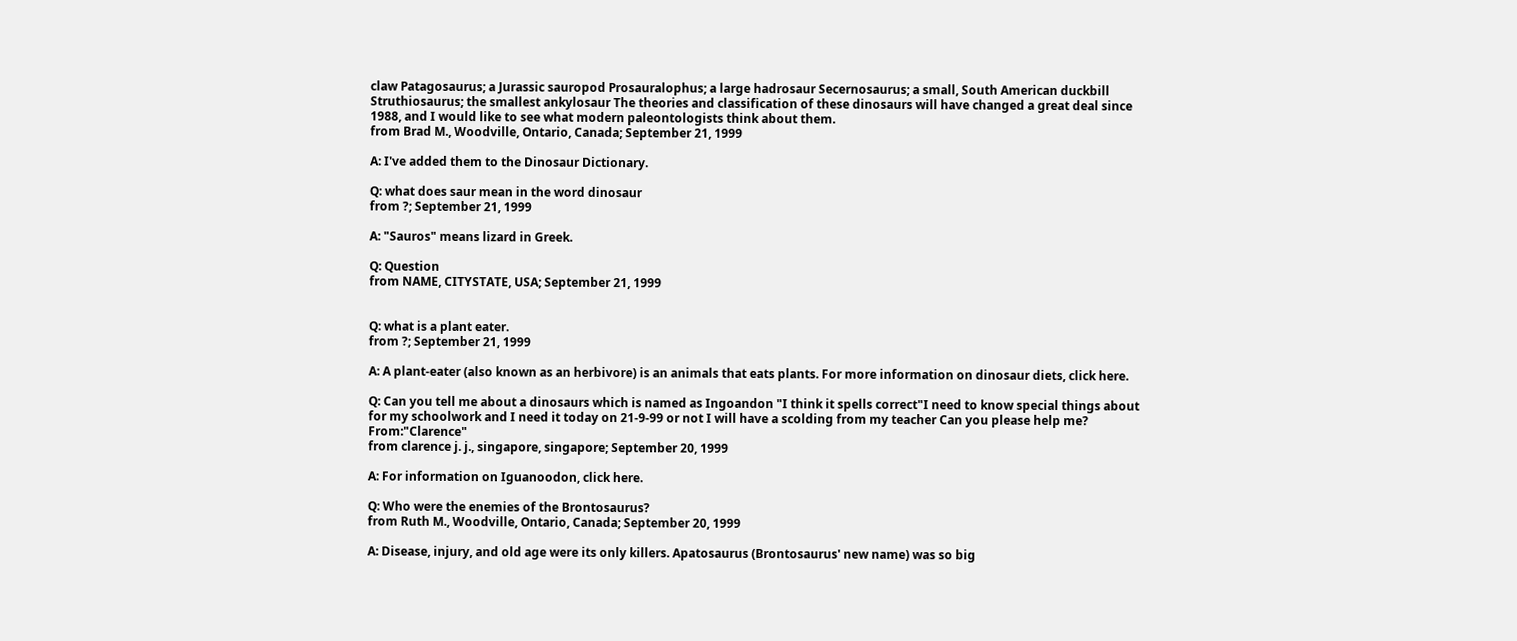claw Patagosaurus; a Jurassic sauropod Prosauralophus; a large hadrosaur Secernosaurus; a small, South American duckbill Struthiosaurus; the smallest ankylosaur The theories and classification of these dinosaurs will have changed a great deal since 1988, and I would like to see what modern paleontologists think about them.
from Brad M., Woodville, Ontario, Canada; September 21, 1999

A: I've added them to the Dinosaur Dictionary.

Q: what does saur mean in the word dinosaur
from ?; September 21, 1999

A: "Sauros" means lizard in Greek.

Q: Question
from NAME, CITYSTATE, USA; September 21, 1999


Q: what is a plant eater.
from ?; September 21, 1999

A: A plant-eater (also known as an herbivore) is an animals that eats plants. For more information on dinosaur diets, click here.

Q: Can you tell me about a dinosaurs which is named as Ingoandon "I think it spells correct"I need to know special things about for my schoolwork and I need it today on 21-9-99 or not I will have a scolding from my teacher Can you please help me? From:"Clarence"
from clarence j. j., singapore, singapore; September 20, 1999

A: For information on Iguanoodon, click here.

Q: Who were the enemies of the Brontosaurus?
from Ruth M., Woodville, Ontario, Canada; September 20, 1999

A: Disease, injury, and old age were its only killers. Apatosaurus (Brontosaurus' new name) was so big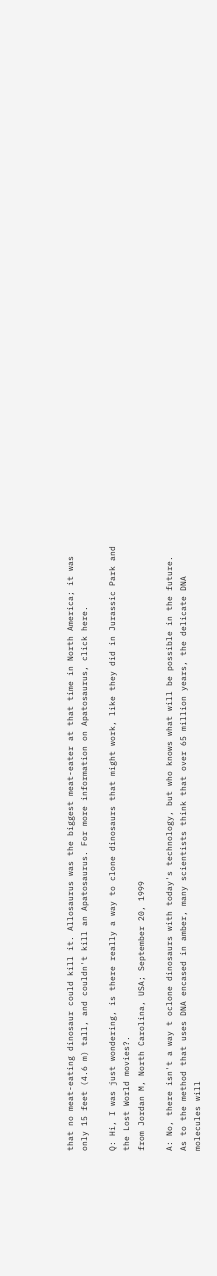that no meat-eating dinosaur could kill it. Allosaurus was the biggest meat-eater at that time in North America; it was only 15 feet (4.6 m) tall, and couldn't kill an Apatosaurus. For more information on Apatosaurus, click here.

Q: Hi, I was just wondering, is there really a way to clone dinosaurs that might work, like they did in Jurassic Park and the Lost World movies?.
from Jordan M, North Carolina, USA; September 20, 1999

A: No, there isn't a way t oclone dinosaurs with today's technology, but who knows what will be possible in the future. As to the method that uses DNA encased in amber, many scientists think that over 65 million years, the delicate DNA molecules will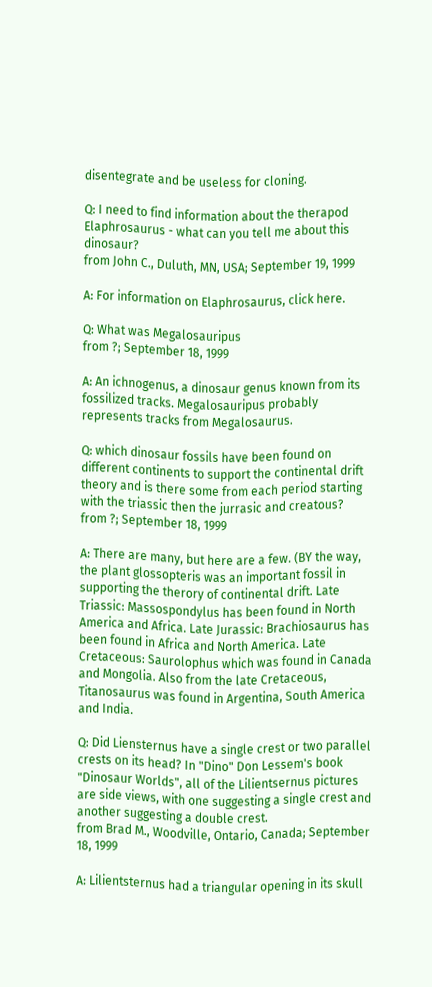disentegrate and be useless for cloning.

Q: I need to find information about the therapod Elaphrosaurus - what can you tell me about this dinosaur?
from John C., Duluth, MN, USA; September 19, 1999

A: For information on Elaphrosaurus, click here.

Q: What was Megalosauripus
from ?; September 18, 1999

A: An ichnogenus, a dinosaur genus known from its fossilized tracks. Megalosauripus probably represents tracks from Megalosaurus.

Q: which dinosaur fossils have been found on different continents to support the continental drift theory and is there some from each period starting with the triassic then the jurrasic and creatous?
from ?; September 18, 1999

A: There are many, but here are a few. (BY the way, the plant glossopteris was an important fossil in supporting the therory of continental drift. Late Triassic: Massospondylus has been found in North America and Africa. Late Jurassic: Brachiosaurus has been found in Africa and North America. Late Cretaceous: Saurolophus which was found in Canada and Mongolia. Also from the late Cretaceous, Titanosaurus was found in Argentina, South America and India.

Q: Did Liensternus have a single crest or two parallel crests on its head? In "Dino" Don Lessem's book "Dinosaur Worlds", all of the Lilientsernus pictures are side views, with one suggesting a single crest and another suggesting a double crest.
from Brad M., Woodville, Ontario, Canada; September 18, 1999

A: Lilientsternus had a triangular opening in its skull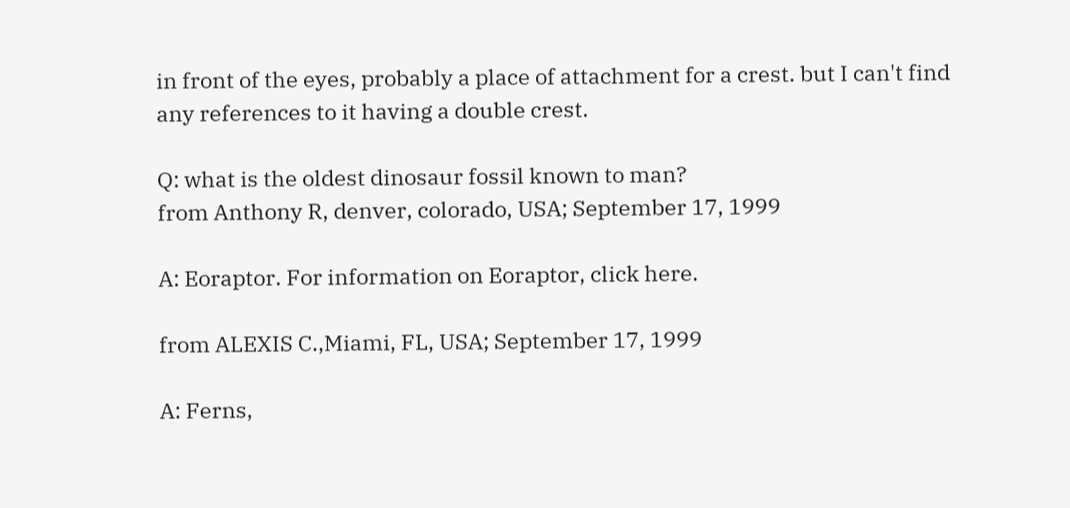in front of the eyes, probably a place of attachment for a crest. but I can't find any references to it having a double crest.

Q: what is the oldest dinosaur fossil known to man?
from Anthony R, denver, colorado, USA; September 17, 1999

A: Eoraptor. For information on Eoraptor, click here.

from ALEXIS C.,Miami, FL, USA; September 17, 1999

A: Ferns,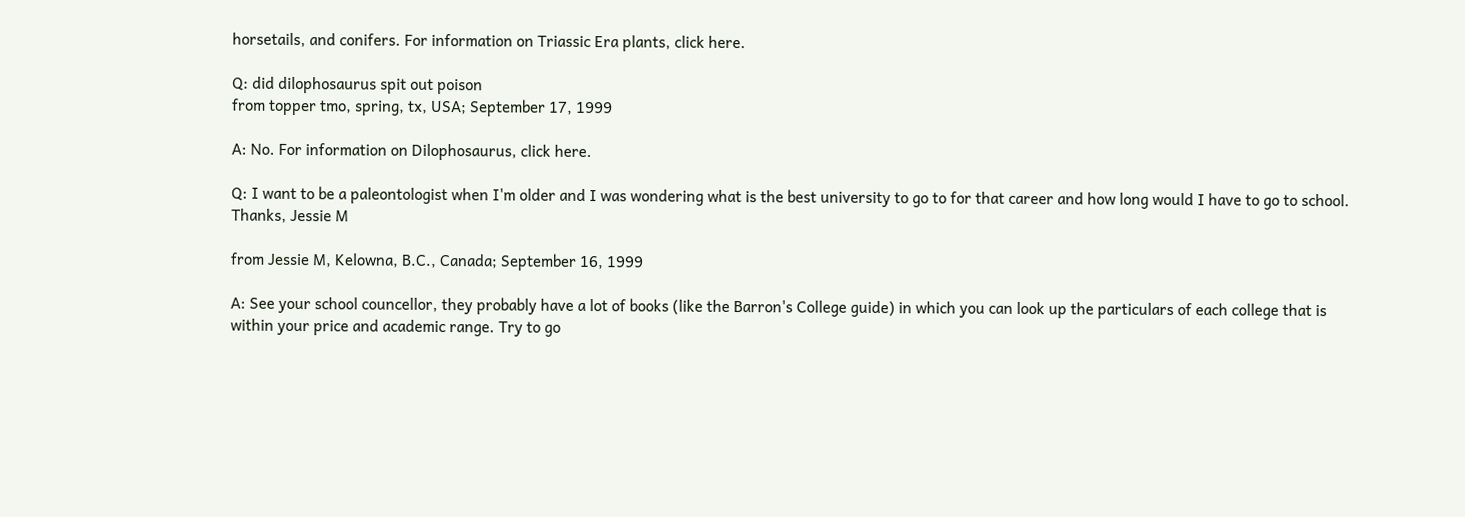horsetails, and conifers. For information on Triassic Era plants, click here.

Q: did dilophosaurus spit out poison
from topper tmo, spring, tx, USA; September 17, 1999

A: No. For information on Dilophosaurus, click here.

Q: I want to be a paleontologist when I'm older and I was wondering what is the best university to go to for that career and how long would I have to go to school.
Thanks, Jessie M

from Jessie M, Kelowna, B.C., Canada; September 16, 1999

A: See your school councellor, they probably have a lot of books (like the Barron's College guide) in which you can look up the particulars of each college that is within your price and academic range. Try to go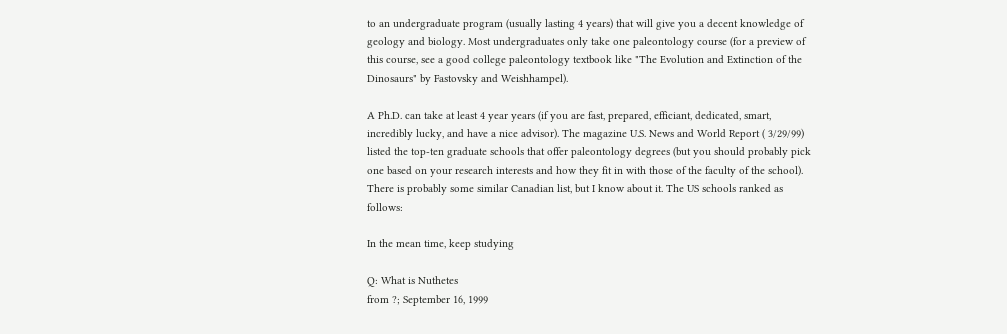to an undergraduate program (usually lasting 4 years) that will give you a decent knowledge of geology and biology. Most undergraduates only take one paleontology course (for a preview of this course, see a good college paleontology textbook like "The Evolution and Extinction of the Dinosaurs" by Fastovsky and Weishhampel).

A Ph.D. can take at least 4 year years (if you are fast, prepared, efficiant, dedicated, smart, incredibly lucky, and have a nice advisor). The magazine U.S. News and World Report ( 3/29/99) listed the top-ten graduate schools that offer paleontology degrees (but you should probably pick one based on your research interests and how they fit in with those of the faculty of the school). There is probably some similar Canadian list, but I know about it. The US schools ranked as follows:

In the mean time, keep studying

Q: What is Nuthetes
from ?; September 16, 1999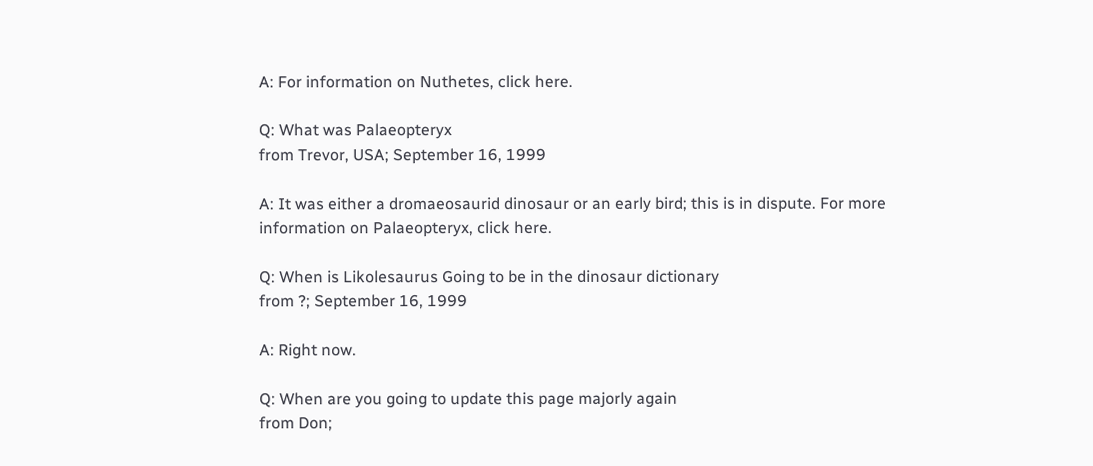A: For information on Nuthetes, click here.

Q: What was Palaeopteryx
from Trevor, USA; September 16, 1999

A: It was either a dromaeosaurid dinosaur or an early bird; this is in dispute. For more information on Palaeopteryx, click here.

Q: When is Likolesaurus Going to be in the dinosaur dictionary
from ?; September 16, 1999

A: Right now.

Q: When are you going to update this page majorly again
from Don;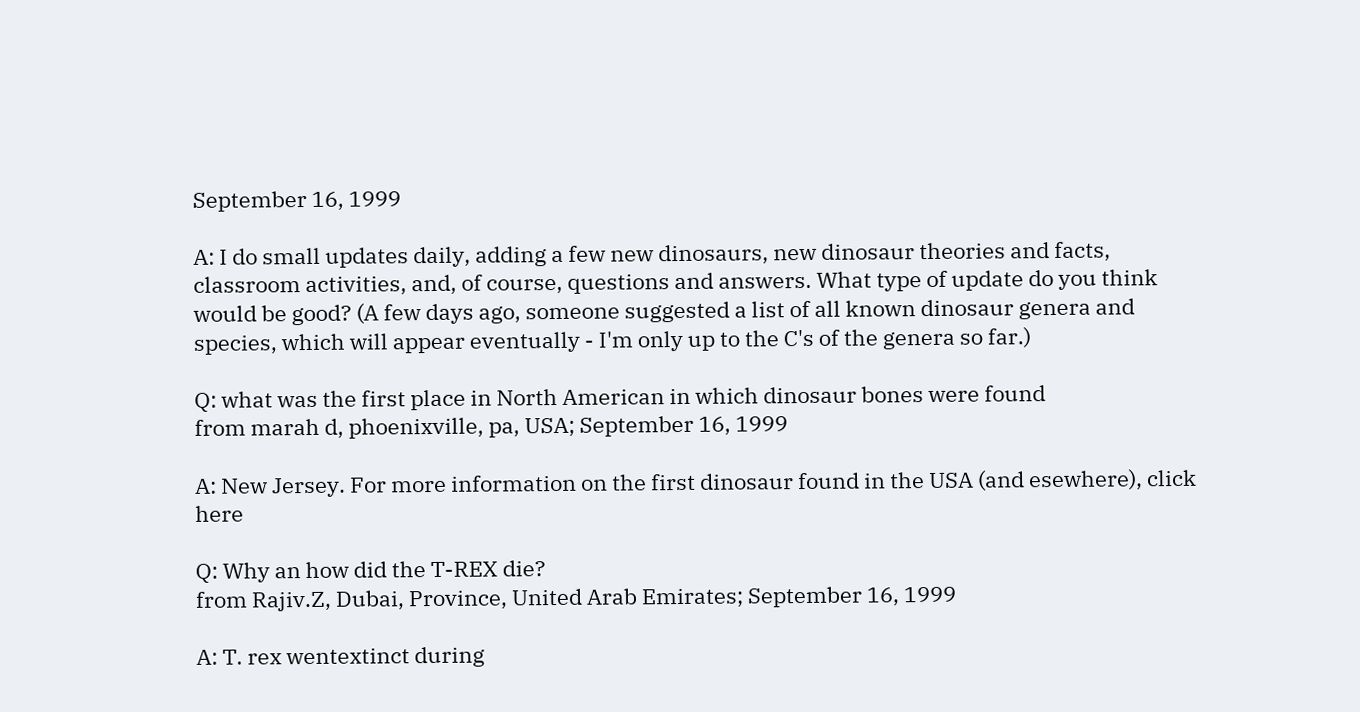September 16, 1999

A: I do small updates daily, adding a few new dinosaurs, new dinosaur theories and facts, classroom activities, and, of course, questions and answers. What type of update do you think would be good? (A few days ago, someone suggested a list of all known dinosaur genera and species, which will appear eventually - I'm only up to the C's of the genera so far.)

Q: what was the first place in North American in which dinosaur bones were found
from marah d, phoenixville, pa, USA; September 16, 1999

A: New Jersey. For more information on the first dinosaur found in the USA (and esewhere), click here

Q: Why an how did the T-REX die?
from Rajiv.Z, Dubai, Province, United Arab Emirates; September 16, 1999

A: T. rex wentextinct during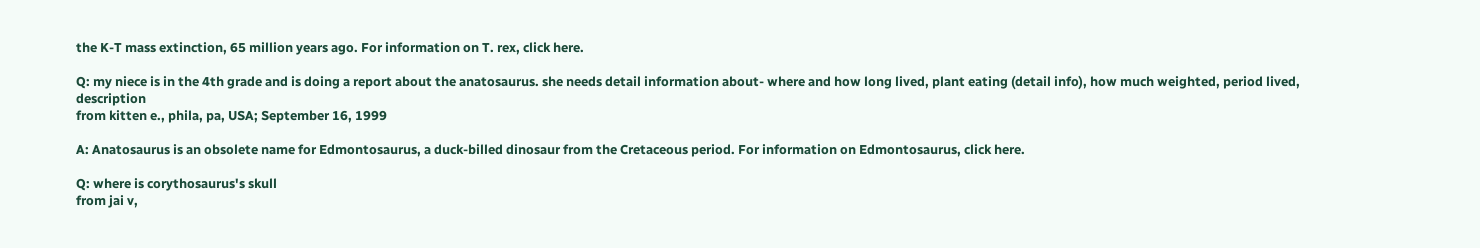the K-T mass extinction, 65 million years ago. For information on T. rex, click here.

Q: my niece is in the 4th grade and is doing a report about the anatosaurus. she needs detail information about- where and how long lived, plant eating (detail info), how much weighted, period lived, description
from kitten e., phila, pa, USA; September 16, 1999

A: Anatosaurus is an obsolete name for Edmontosaurus, a duck-billed dinosaur from the Cretaceous period. For information on Edmontosaurus, click here.

Q: where is corythosaurus's skull
from jai v,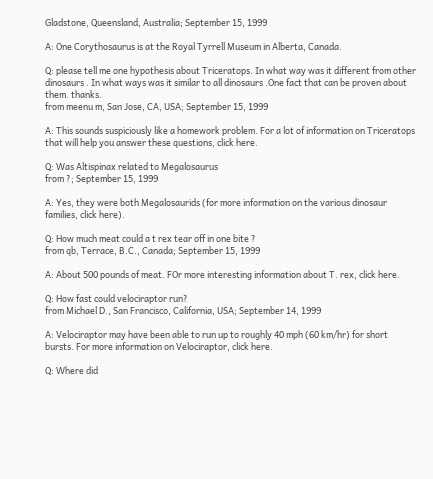Gladstone, Queensland, Australia; September 15, 1999

A: One Corythosaurus is at the Royal Tyrrell Museum in Alberta, Canada.

Q: please tell me one hypothesis about Triceratops. In what way was it different from other dinosaurs . In what ways was it similar to all dinosaurs .One fact that can be proven about them. thanks.
from meenu m, San Jose, CA, USA; September 15, 1999

A: This sounds suspiciously like a homework problem. For a lot of information on Triceratops that will help you answer these questions, click here.

Q: Was Altispinax related to Megalosaurus
from ?; September 15, 1999

A: Yes, they were both Megalosaurids (for more information on the various dinosaur families, click here).

Q: How much meat could a t rex tear off in one bite ?
from qb, Terrace, B.C., Canada; September 15, 1999

A: About 500 pounds of meat. FOr more interesting information about T. rex, click here.

Q: How fast could velociraptor run?
from Michael D., San Francisco, California, USA; September 14, 1999

A: Velociraptor may have been able to run up to roughly 40 mph (60 km/hr) for short bursts. For more information on Velociraptor, click here.

Q: Where did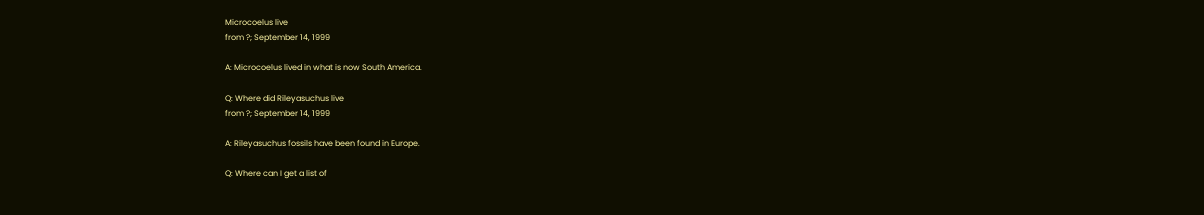Microcoelus live
from ?; September 14, 1999

A: Microcoelus lived in what is now South America.

Q: Where did Rileyasuchus live
from ?; September 14, 1999

A: Rileyasuchus fossils have been found in Europe.

Q: Where can I get a list of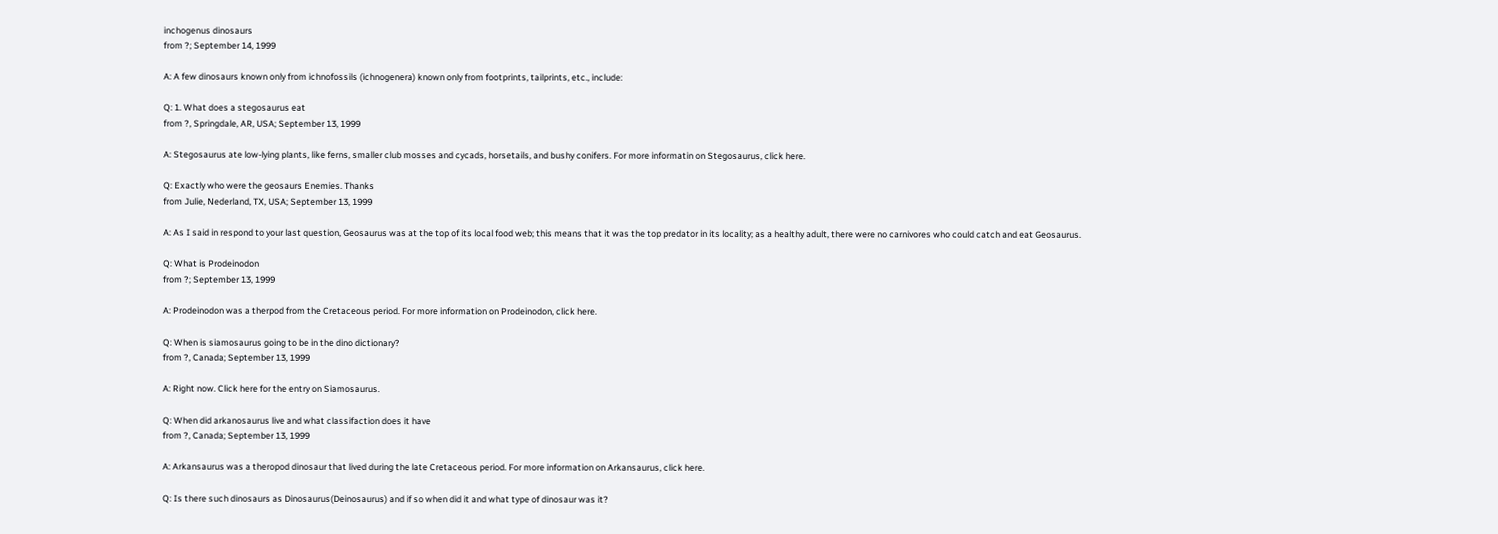inchogenus dinosaurs
from ?; September 14, 1999

A: A few dinosaurs known only from ichnofossils (ichnogenera) known only from footprints, tailprints, etc., include:

Q: 1. What does a stegosaurus eat
from ?, Springdale, AR, USA; September 13, 1999

A: Stegosaurus ate low-lying plants, like ferns, smaller club mosses and cycads, horsetails, and bushy conifers. For more informatin on Stegosaurus, click here.

Q: Exactly who were the geosaurs Enemies. Thanks
from Julie, Nederland, TX, USA; September 13, 1999

A: As I said in respond to your last question, Geosaurus was at the top of its local food web; this means that it was the top predator in its locality; as a healthy adult, there were no carnivores who could catch and eat Geosaurus.

Q: What is Prodeinodon
from ?; September 13, 1999

A: Prodeinodon was a therpod from the Cretaceous period. For more information on Prodeinodon, click here.

Q: When is siamosaurus going to be in the dino dictionary?
from ?, Canada; September 13, 1999

A: Right now. Click here for the entry on Siamosaurus.

Q: When did arkanosaurus live and what classifaction does it have
from ?, Canada; September 13, 1999

A: Arkansaurus was a theropod dinosaur that lived during the late Cretaceous period. For more information on Arkansaurus, click here.

Q: Is there such dinosaurs as Dinosaurus(Deinosaurus) and if so when did it and what type of dinosaur was it?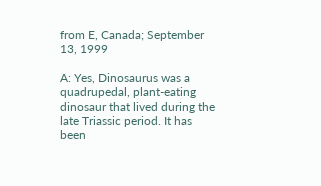from E, Canada; September 13, 1999

A: Yes, Dinosaurus was a quadrupedal, plant-eating dinosaur that lived during the late Triassic period. It has been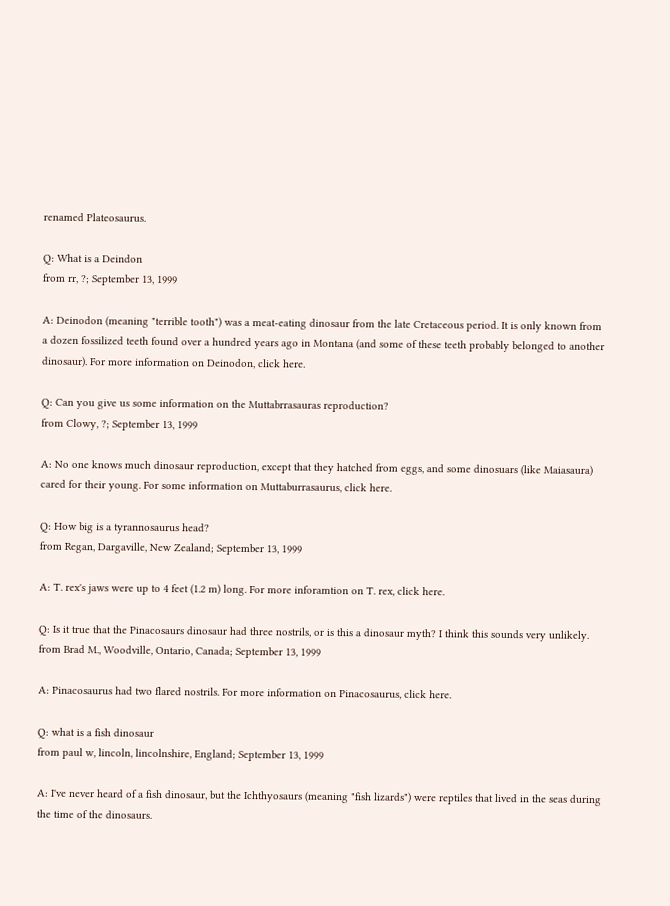renamed Plateosaurus.

Q: What is a Deindon
from rr, ?; September 13, 1999

A: Deinodon (meaning "terrible tooth") was a meat-eating dinosaur from the late Cretaceous period. It is only known from a dozen fossilized teeth found over a hundred years ago in Montana (and some of these teeth probably belonged to another dinosaur). For more information on Deinodon, click here.

Q: Can you give us some information on the Muttabrrasauras reproduction?
from Clowy, ?; September 13, 1999

A: No one knows much dinosaur reproduction, except that they hatched from eggs, and some dinosuars (like Maiasaura) cared for their young. For some information on Muttaburrasaurus, click here.

Q: How big is a tyrannosaurus head?
from Regan, Dargaville, New Zealand; September 13, 1999

A: T. rex's jaws were up to 4 feet (1.2 m) long. For more inforamtion on T. rex, click here.

Q: Is it true that the Pinacosaurs dinosaur had three nostrils, or is this a dinosaur myth? I think this sounds very unlikely.
from Brad M., Woodville, Ontario, Canada; September 13, 1999

A: Pinacosaurus had two flared nostrils. For more information on Pinacosaurus, click here.

Q: what is a fish dinosaur
from paul w, lincoln, lincolnshire, England; September 13, 1999

A: I've never heard of a fish dinosaur, but the Ichthyosaurs (meaning "fish lizards") were reptiles that lived in the seas during the time of the dinosaurs.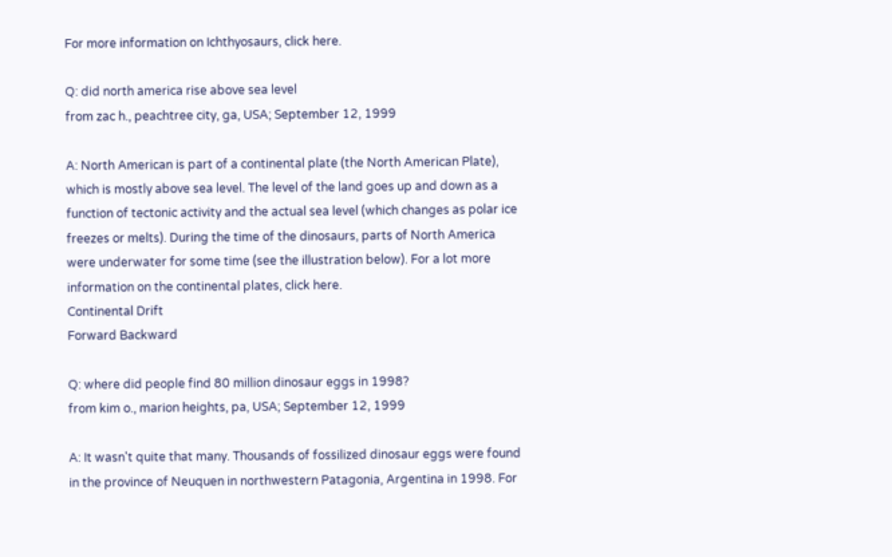For more information on Ichthyosaurs, click here.

Q: did north america rise above sea level
from zac h., peachtree city, ga, USA; September 12, 1999

A: North American is part of a continental plate (the North American Plate), which is mostly above sea level. The level of the land goes up and down as a function of tectonic activity and the actual sea level (which changes as polar ice freezes or melts). During the time of the dinosaurs, parts of North America were underwater for some time (see the illustration below). For a lot more information on the continental plates, click here.
Continental Drift
Forward Backward

Q: where did people find 80 million dinosaur eggs in 1998?
from kim o., marion heights, pa, USA; September 12, 1999

A: It wasn't quite that many. Thousands of fossilized dinosaur eggs were found in the province of Neuquen in northwestern Patagonia, Argentina in 1998. For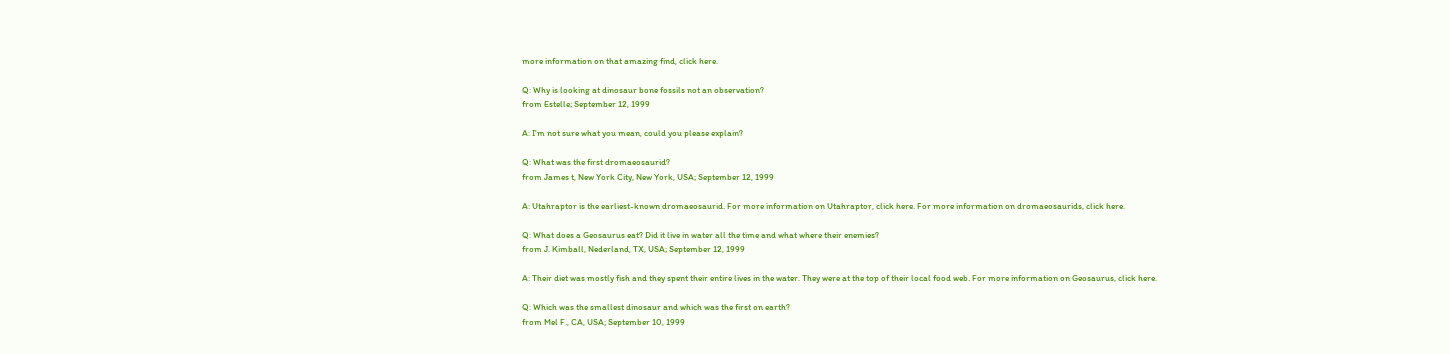more information on that amazing find, click here.

Q: Why is looking at dinosaur bone fossils not an observation?
from Estelle; September 12, 1999

A: I'm not sure what you mean, could you please explain?

Q: What was the first dromaeosaurid?
from James t, New York City, New York, USA; September 12, 1999

A: Utahraptor is the earliest-known dromaeosaurid. For more information on Utahraptor, click here. For more information on dromaeosaurids, click here.

Q: What does a Geosaurus eat? Did it live in water all the time and what where their enemies?
from J. Kimball, Nederland, TX, USA; September 12, 1999

A: Their diet was mostly fish and they spent their entire lives in the water. They were at the top of their local food web. For more information on Geosaurus, click here.

Q: Which was the smallest dinosaur and which was the first on earth?
from Mel F., CA, USA; September 10, 1999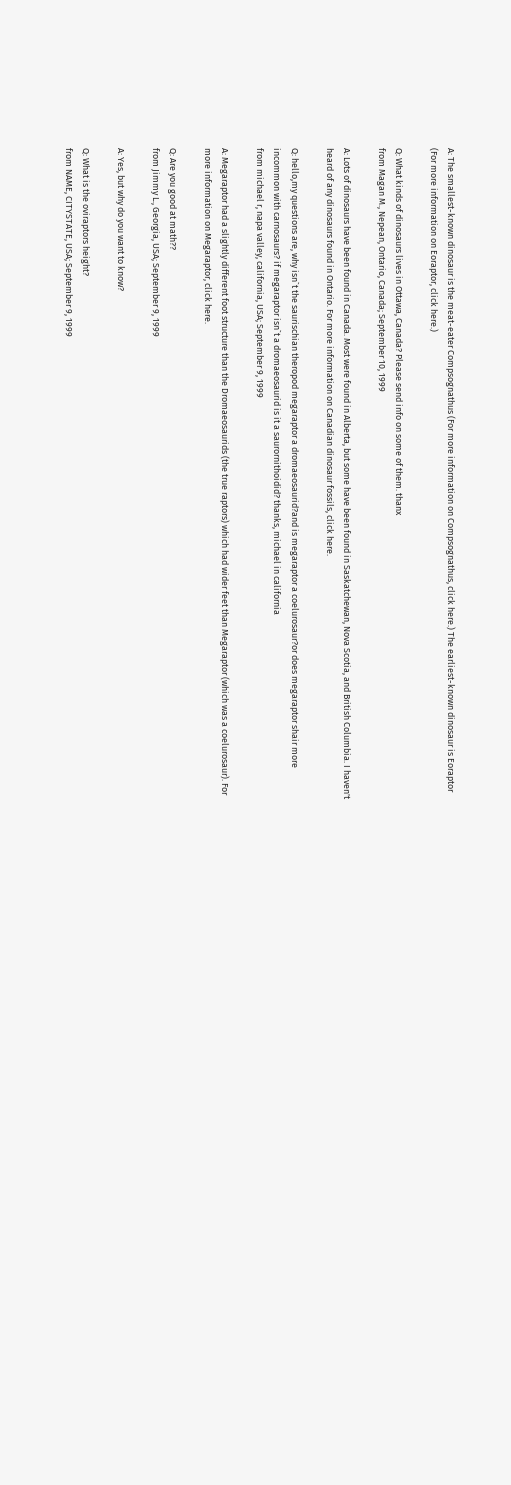A: The smallest-known dinosaur is the meat-eater Compsognathus (For more information on Compsognathus, click here.) The earliest-known dinosaur is Eoraptor (For more information on Eoraptor, click here.)

Q: What kinds of dinosaurs lives in Ottawa, Canada? Please send info on some of them. thanx
from Magan M., Nepean, Ontario, Canada; September 10, 1999

A: Lots of dinosaurs have been found in Canada. Most were found in Alberta, but some have been found in Saskatchewan, Nova Scotia, and British Columbia. I haven't heard of any dinosaurs found in Ontario. For more information on Canadian dinosaur fossils, click here.

Q: hello,my questions are, why isn`t the saurischian theropod megaraptor a dromaeosaurid?and is megaraptor a coelurosaur?or does megaraptor shair more incommon with carnosaurs? if megaraptor isn`t a dromaeosaurid is it a saurornithoidid? thanks, michael in california
from michael r, napa valley, california, USA; September 9, 1999

A: Megaraptor had a slightly different foot structure than the Dromaeosaurids (the true raptors) which had wider feet than Megaraptor (which was a coelurosaur). For more information on Megaraptor, click here.

Q: Are you good at math??
from Jimmy L., Georgia, USA; September 9, 1999

A: Yes, but why do you want to know?

Q: What is the oviraptors height?
from NAME, CITYSTATE, USA; September 9, 1999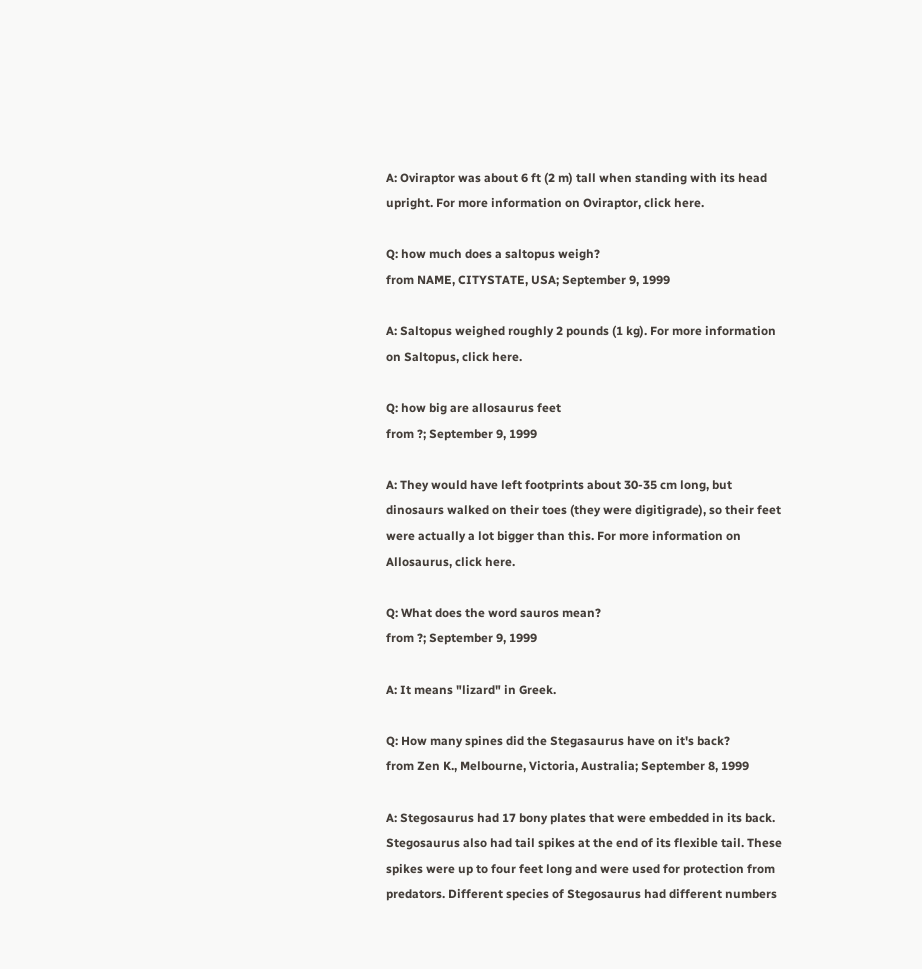A: Oviraptor was about 6 ft (2 m) tall when standing with its head upright. For more information on Oviraptor, click here.

Q: how much does a saltopus weigh?
from NAME, CITYSTATE, USA; September 9, 1999

A: Saltopus weighed roughly 2 pounds (1 kg). For more information on Saltopus, click here.

Q: how big are allosaurus feet
from ?; September 9, 1999

A: They would have left footprints about 30-35 cm long, but dinosaurs walked on their toes (they were digitigrade), so their feet were actually a lot bigger than this. For more information on Allosaurus, click here.

Q: What does the word sauros mean?
from ?; September 9, 1999

A: It means "lizard" in Greek.

Q: How many spines did the Stegasaurus have on it's back?
from Zen K., Melbourne, Victoria, Australia; September 8, 1999

A: Stegosaurus had 17 bony plates that were embedded in its back. Stegosaurus also had tail spikes at the end of its flexible tail. These spikes were up to four feet long and were used for protection from predators. Different species of Stegosaurus had different numbers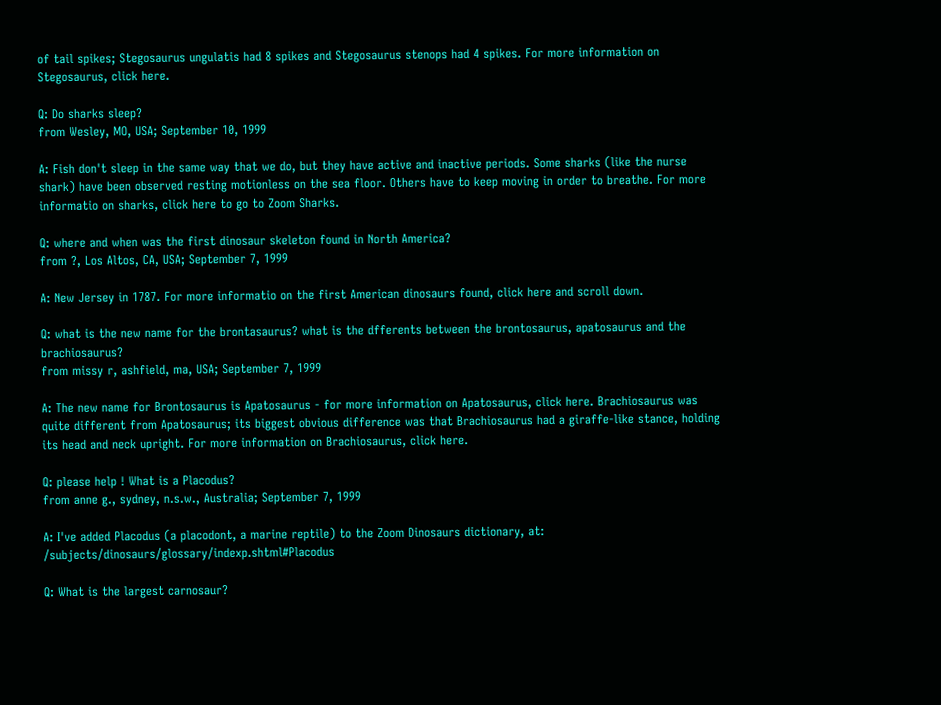of tail spikes; Stegosaurus ungulatis had 8 spikes and Stegosaurus stenops had 4 spikes. For more information on Stegosaurus, click here.

Q: Do sharks sleep?
from Wesley, MO, USA; September 10, 1999

A: Fish don't sleep in the same way that we do, but they have active and inactive periods. Some sharks (like the nurse shark) have been observed resting motionless on the sea floor. Others have to keep moving in order to breathe. For more informatio on sharks, click here to go to Zoom Sharks.

Q: where and when was the first dinosaur skeleton found in North America?
from ?, Los Altos, CA, USA; September 7, 1999

A: New Jersey in 1787. For more informatio on the first American dinosaurs found, click here and scroll down.

Q: what is the new name for the brontasaurus? what is the dfferents between the brontosaurus, apatosaurus and the brachiosaurus?
from missy r, ashfield, ma, USA; September 7, 1999

A: The new name for Brontosaurus is Apatosaurus - for more information on Apatosaurus, click here. Brachiosaurus was quite different from Apatosaurus; its biggest obvious difference was that Brachiosaurus had a giraffe-like stance, holding its head and neck upright. For more information on Brachiosaurus, click here.

Q: please help ! What is a Placodus?
from anne g., sydney, n.s.w., Australia; September 7, 1999

A: I've added Placodus (a placodont, a marine reptile) to the Zoom Dinosaurs dictionary, at: /subjects/dinosaurs/glossary/indexp.shtml#Placodus

Q: What is the largest carnosaur?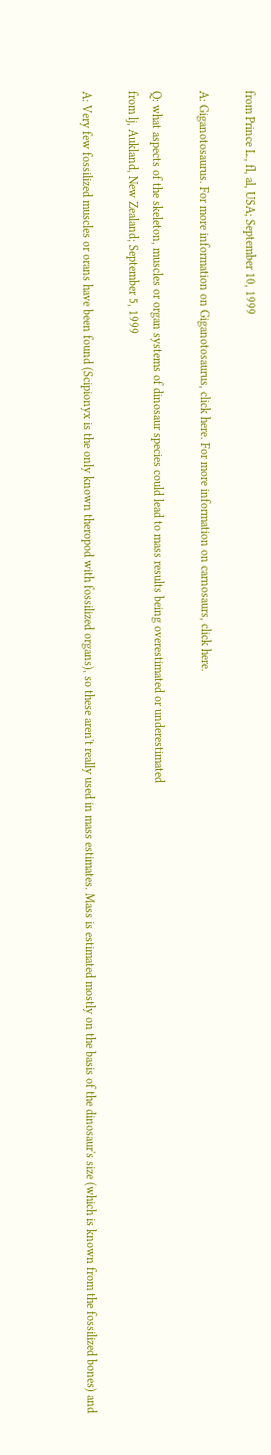from Prince L., fl, al, USA; September 10, 1999

A: Giganotosaurus. For more information on Giganotosaurus, click here. For more information on carnosaurs, click here.

Q: what aspects of the skeleton, muscles or organ systems of dinosaur species could lead to mass results being overestimated or underestimated
from lj, Aukland, New Zealand; September 5, 1999

A: Very few fossilized muscles or orans have been found (Scipionyx is the only known theropod with fossilized organs), so these aren't really used in mass estimates. Mass is estimated mostly on the basis of the dinosaur's size (which is known from the fossilized bones) and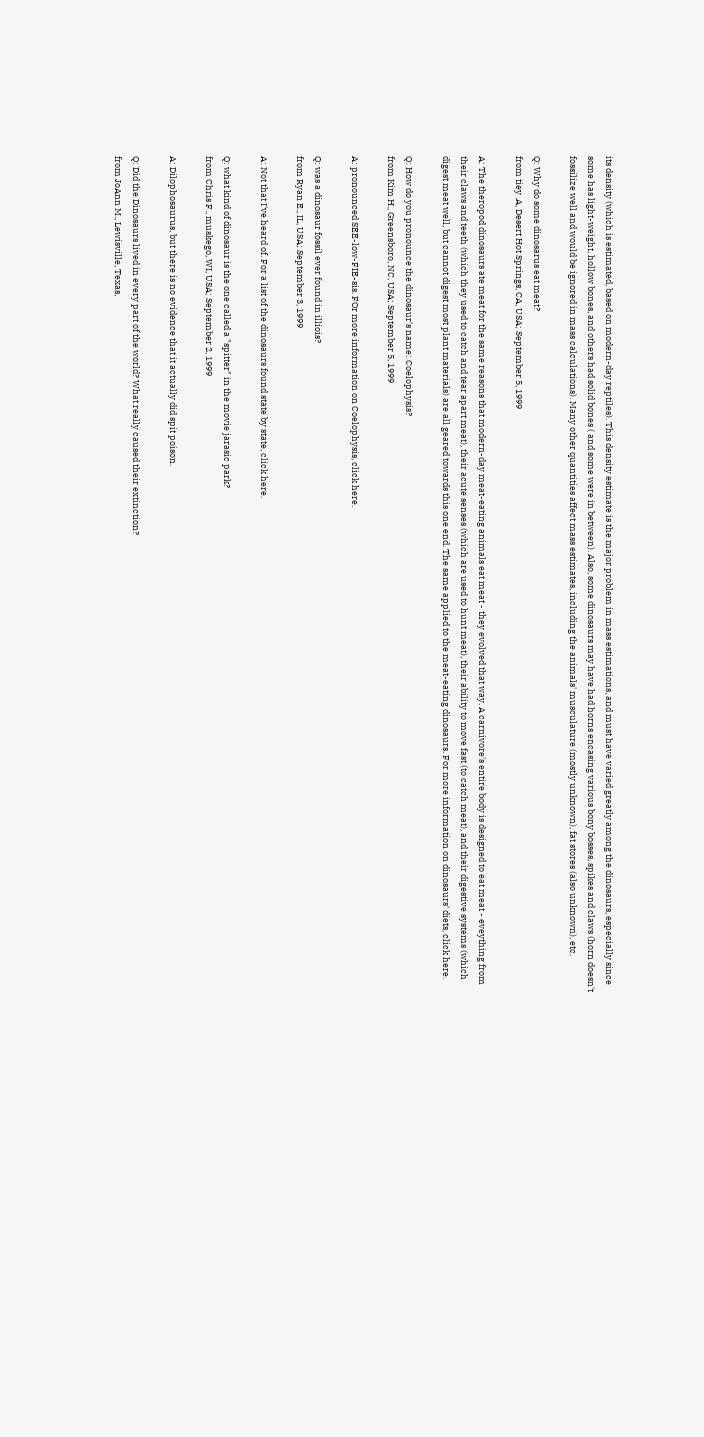its density (which is estimated, based on modern-day reptiles). This density estimate is the major problem in mass estimations, and must have varied greatly among the dinosaurs, especially since some has light-weight, hollow bones, and others had solid bones ( and some were in between). Also, some dinosaurs may have had horns encasing various bony bosses, spikes and claws (horn doesn't fossilize well and would be ignored in mass calculations). Many other quantities affect mass estimates, including the animals' musculature (mostly unknown), fat stores (also unknown), etc.

Q: Why do some dinosarus eat meat?
from tiey .A, Desert Hot Springs, CA, USA; September 5, 1999

A: The theropod dinosaurs ate meat for the same reasons that modern-day meat-eating animals eat meat - they evolved that way. A carnivore's entire body is designed to eat meat - eveything from their claws and teeth (which they used to catch and tear apart meat), their acute senses (which are used to hunt meat), their ability to move fast (to catch meat), and their digestive systems (which digest meat well, but cannot digest most plant materials) are all geared towards this one end. The same applied to the meat-eating dinosaurs. For more information on dinosaurs' diets, click here.

Q: How do you pronounce the dinosaur's name: Coelophysis?
from Kim H., Greensboro, NC, USA; September 5, 1999

A: pronounced SEE-low-FIE-sis. FOr more information on Coelophysis, click here.

Q: was a dinosaur fossil ever found in illiois?
from Ryan E., IL, USA; September 3, 1999

A: Not that I've heard of. For a list of the dinosaurs found state by state, click here.

Q: what kind of dinosaur is the one called a "spitter" in the movie jarasic park?
from Chris F., muskego, WI, USA; September 2, 1999

A: Dilophosaurus, but there is no evidence that it actually did spit poison.

Q: Did the Dinosaurs lived in every part of the world? What really caused their extinction?
from JoAnn M., Lewisville, Texas,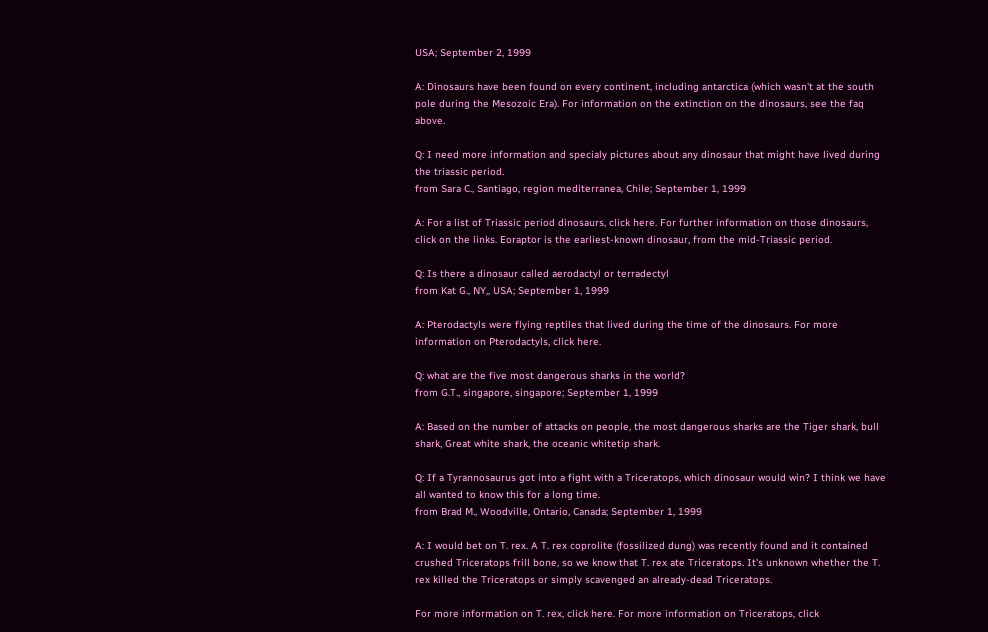USA; September 2, 1999

A: Dinosaurs have been found on every continent, including antarctica (which wasn't at the south pole during the Mesozoic Era). For information on the extinction on the dinosaurs, see the faq above.

Q: I need more information and specialy pictures about any dinosaur that might have lived during the triassic period.
from Sara C., Santiago, region mediterranea, Chile; September 1, 1999

A: For a list of Triassic period dinosaurs, click here. For further information on those dinosaurs, click on the links. Eoraptor is the earliest-known dinosaur, from the mid-Triassic period.

Q: Is there a dinosaur called aerodactyl or terradectyl
from Kat G., NY,, USA; September 1, 1999

A: Pterodactyls were flying reptiles that lived during the time of the dinosaurs. For more information on Pterodactyls, click here.

Q: what are the five most dangerous sharks in the world?
from G.T., singapore, singapore; September 1, 1999

A: Based on the number of attacks on people, the most dangerous sharks are the Tiger shark, bull shark, Great white shark, the oceanic whitetip shark.

Q: If a Tyrannosaurus got into a fight with a Triceratops, which dinosaur would win? I think we have all wanted to know this for a long time.
from Brad M., Woodville, Ontario, Canada; September 1, 1999

A: I would bet on T. rex. A T. rex coprolite (fossilized dung) was recently found and it contained crushed Triceratops frill bone, so we know that T. rex ate Triceratops. It's unknown whether the T. rex killed the Triceratops or simply scavenged an already-dead Triceratops.

For more information on T. rex, click here. For more information on Triceratops, click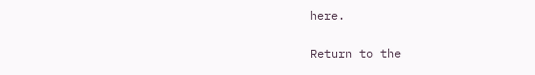here.

Return to the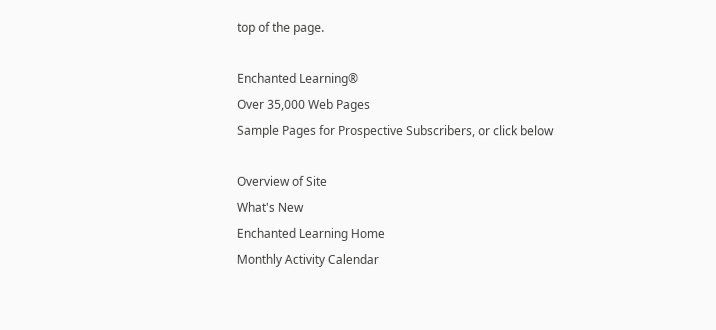top of the page.

Enchanted Learning®
Over 35,000 Web Pages
Sample Pages for Prospective Subscribers, or click below

Overview of Site
What's New
Enchanted Learning Home
Monthly Activity Calendar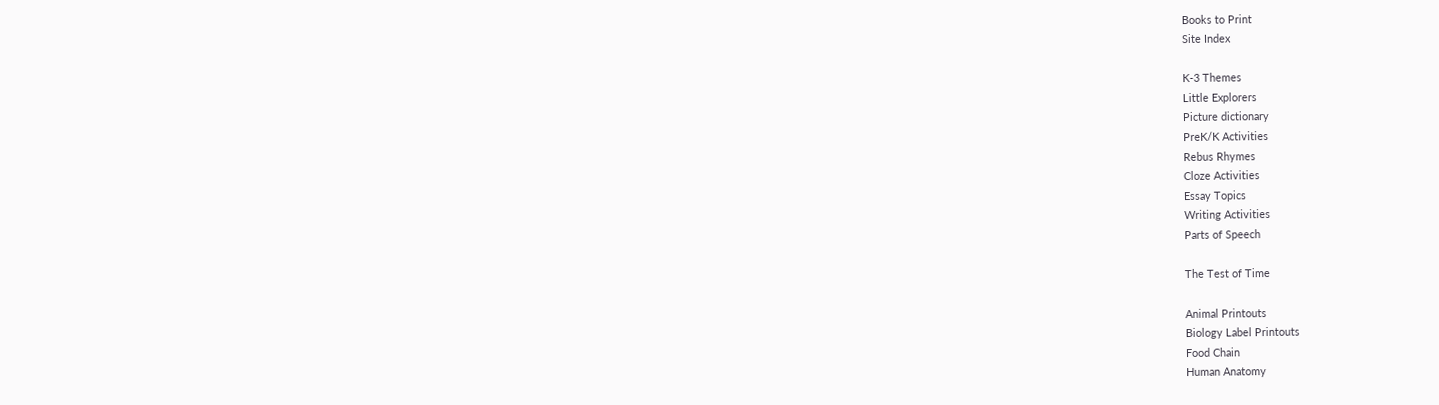Books to Print
Site Index

K-3 Themes
Little Explorers
Picture dictionary
PreK/K Activities
Rebus Rhymes
Cloze Activities
Essay Topics
Writing Activities
Parts of Speech

The Test of Time

Animal Printouts
Biology Label Printouts
Food Chain
Human Anatomy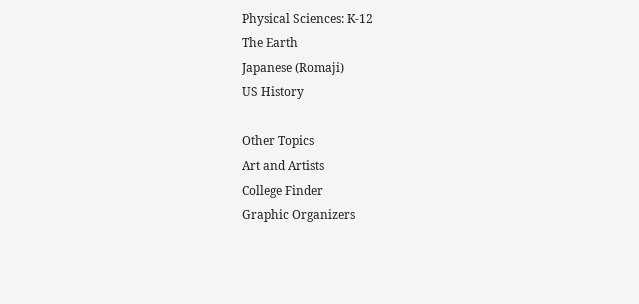Physical Sciences: K-12
The Earth
Japanese (Romaji)
US History

Other Topics
Art and Artists
College Finder
Graphic Organizers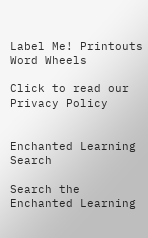Label Me! Printouts
Word Wheels

Click to read our Privacy Policy


Enchanted Learning Search

Search the Enchanted Learning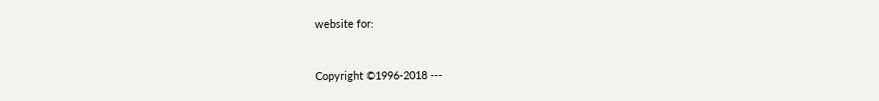website for:



Copyright ©1996-2018 ---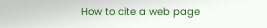How to cite a web page